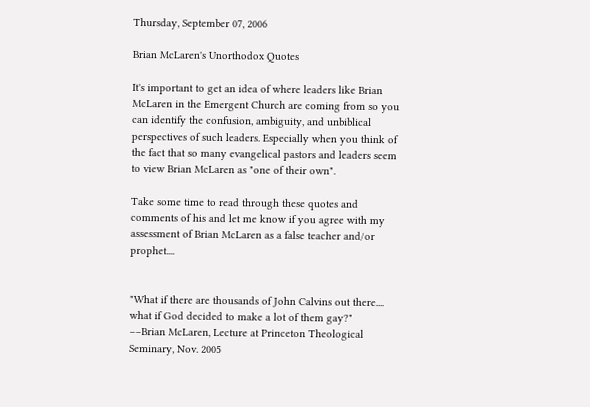Thursday, September 07, 2006

Brian McLaren's Unorthodox Quotes

It's important to get an idea of where leaders like Brian McLaren in the Emergent Church are coming from so you can identify the confusion, ambiguity, and unbiblical perspectives of such leaders. Especially when you think of the fact that so many evangelical pastors and leaders seem to view Brian McLaren as "one of their own".

Take some time to read through these quotes and comments of his and let me know if you agree with my assessment of Brian McLaren as a false teacher and/or prophet....


"What if there are thousands of John Calvins out there.... what if God decided to make a lot of them gay?"
––Brian McLaren, Lecture at Princeton Theological Seminary, Nov. 2005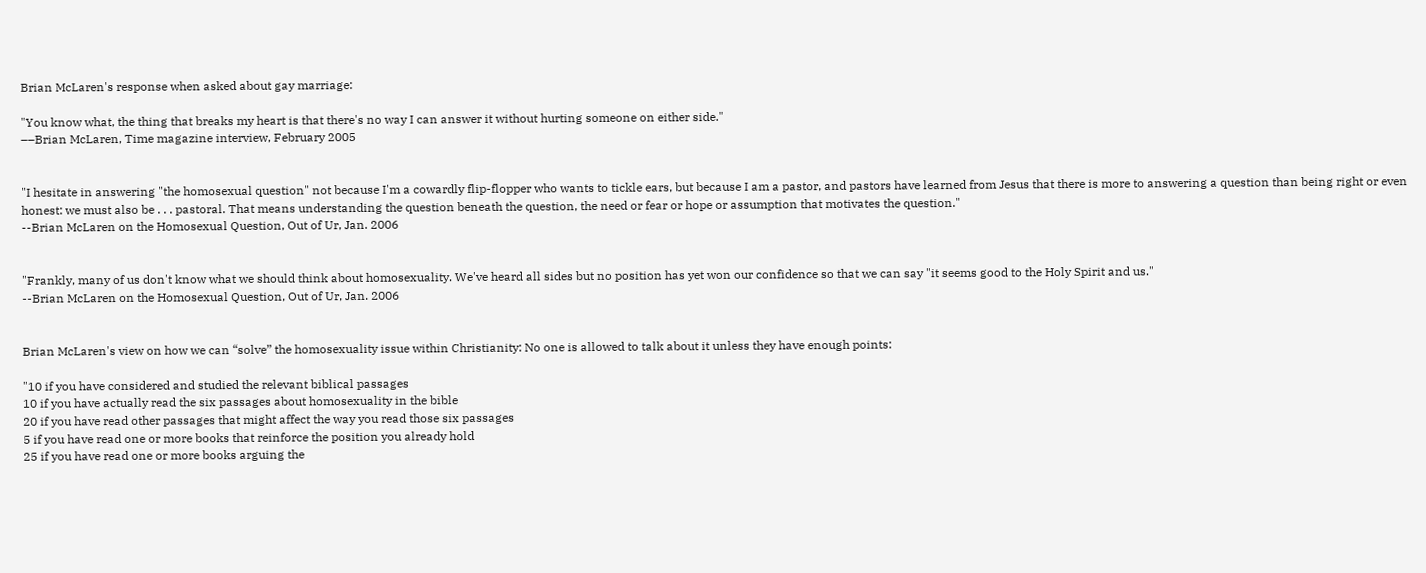Brian McLaren's response when asked about gay marriage:

"You know what, the thing that breaks my heart is that there's no way I can answer it without hurting someone on either side."
––Brian McLaren, Time magazine interview, February 2005


"I hesitate in answering "the homosexual question" not because I'm a cowardly flip-flopper who wants to tickle ears, but because I am a pastor, and pastors have learned from Jesus that there is more to answering a question than being right or even honest: we must also be . . . pastoral. That means understanding the question beneath the question, the need or fear or hope or assumption that motivates the question."
--Brian McLaren on the Homosexual Question, Out of Ur, Jan. 2006


"Frankly, many of us don't know what we should think about homosexuality. We've heard all sides but no position has yet won our confidence so that we can say "it seems good to the Holy Spirit and us."
--Brian McLaren on the Homosexual Question, Out of Ur, Jan. 2006


Brian McLaren's view on how we can “solve” the homosexuality issue within Christianity: No one is allowed to talk about it unless they have enough points:

"10 if you have considered and studied the relevant biblical passages
10 if you have actually read the six passages about homosexuality in the bible
20 if you have read other passages that might affect the way you read those six passages
5 if you have read one or more books that reinforce the position you already hold
25 if you have read one or more books arguing the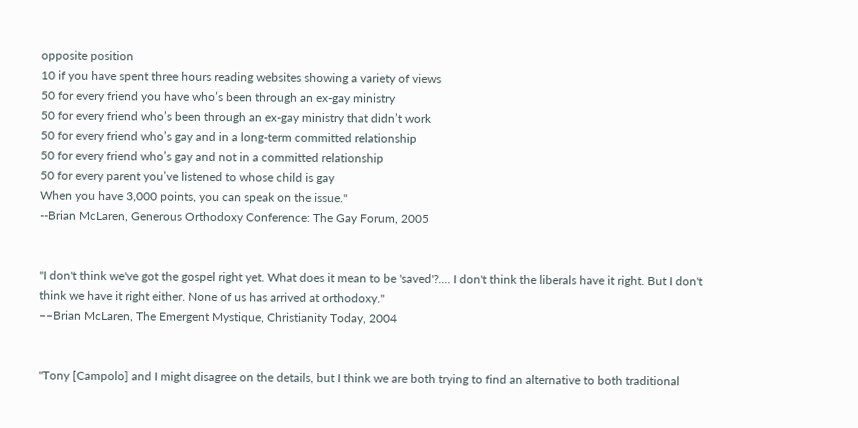opposite position
10 if you have spent three hours reading websites showing a variety of views
50 for every friend you have who’s been through an ex-gay ministry
50 for every friend who’s been through an ex-gay ministry that didn’t work
50 for every friend who’s gay and in a long-term committed relationship
50 for every friend who’s gay and not in a committed relationship
50 for every parent you’ve listened to whose child is gay
When you have 3,000 points, you can speak on the issue."
--Brian McLaren, Generous Orthodoxy Conference: The Gay Forum, 2005


"I don't think we've got the gospel right yet. What does it mean to be 'saved'?.... I don't think the liberals have it right. But I don't think we have it right either. None of us has arrived at orthodoxy."
––Brian McLaren, The Emergent Mystique, Christianity Today, 2004


"Tony [Campolo] and I might disagree on the details, but I think we are both trying to find an alternative to both traditional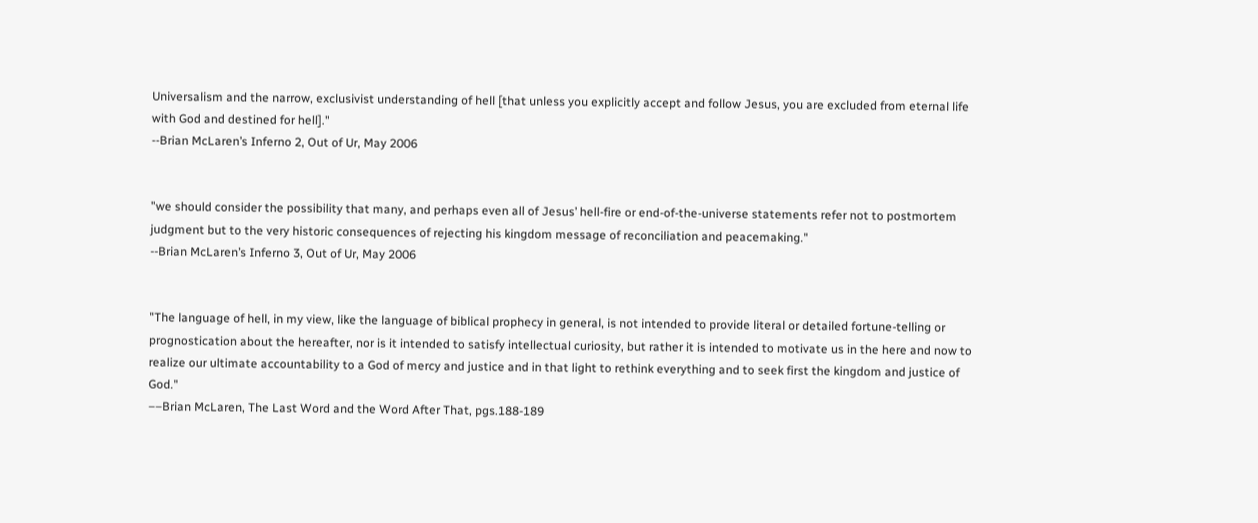Universalism and the narrow, exclusivist understanding of hell [that unless you explicitly accept and follow Jesus, you are excluded from eternal life with God and destined for hell]."
--Brian McLaren’s Inferno 2, Out of Ur, May 2006


"we should consider the possibility that many, and perhaps even all of Jesus’ hell-fire or end-of-the-universe statements refer not to postmortem judgment but to the very historic consequences of rejecting his kingdom message of reconciliation and peacemaking."
--Brian McLaren’s Inferno 3, Out of Ur, May 2006


"The language of hell, in my view, like the language of biblical prophecy in general, is not intended to provide literal or detailed fortune-telling or prognostication about the hereafter, nor is it intended to satisfy intellectual curiosity, but rather it is intended to motivate us in the here and now to realize our ultimate accountability to a God of mercy and justice and in that light to rethink everything and to seek first the kingdom and justice of God."
––Brian McLaren, The Last Word and the Word After That, pgs.188-189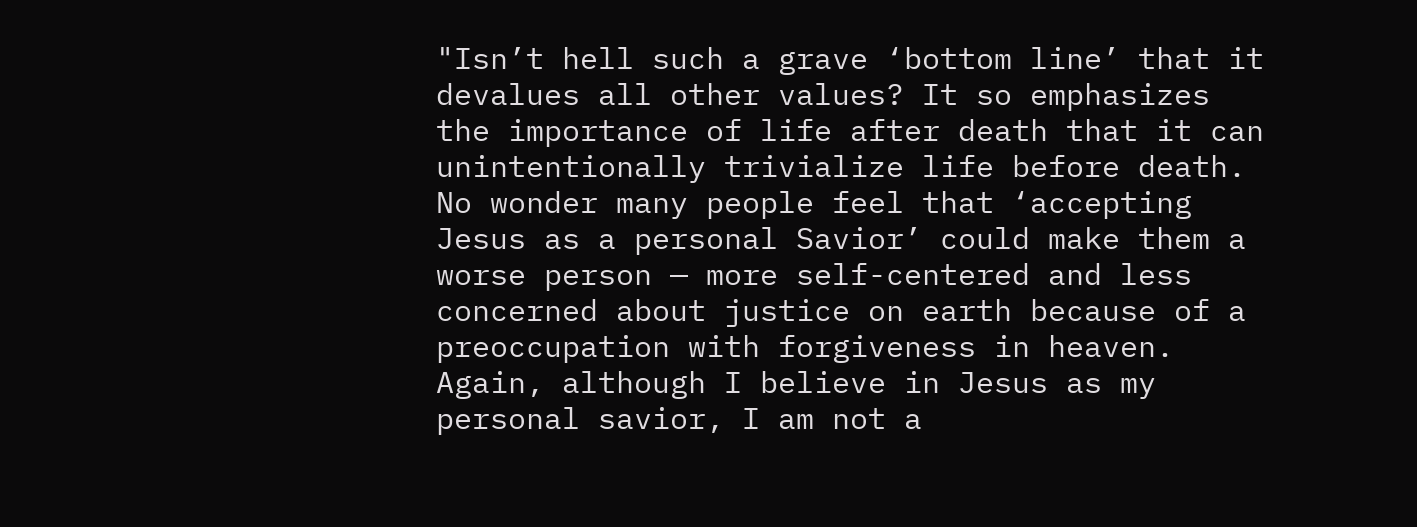"Isn’t hell such a grave ‘bottom line’ that it devalues all other values? It so emphasizes the importance of life after death that it can unintentionally trivialize life before death. No wonder many people feel that ‘accepting Jesus as a personal Savior’ could make them a worse person — more self-centered and less concerned about justice on earth because of a preoccupation with forgiveness in heaven. Again, although I believe in Jesus as my personal savior, I am not a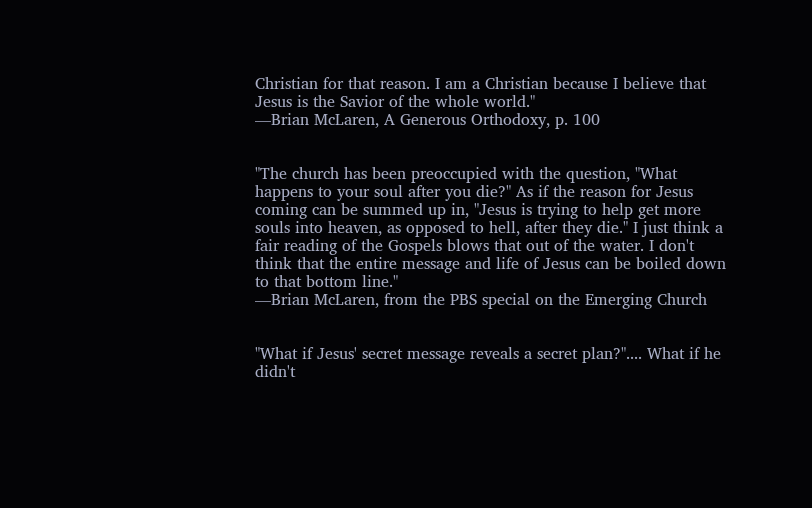Christian for that reason. I am a Christian because I believe that Jesus is the Savior of the whole world."
––Brian McLaren, A Generous Orthodoxy, p. 100


"The church has been preoccupied with the question, "What happens to your soul after you die?" As if the reason for Jesus coming can be summed up in, "Jesus is trying to help get more souls into heaven, as opposed to hell, after they die." I just think a fair reading of the Gospels blows that out of the water. I don't think that the entire message and life of Jesus can be boiled down to that bottom line."
—Brian McLaren, from the PBS special on the Emerging Church


"What if Jesus' secret message reveals a secret plan?".... What if he didn't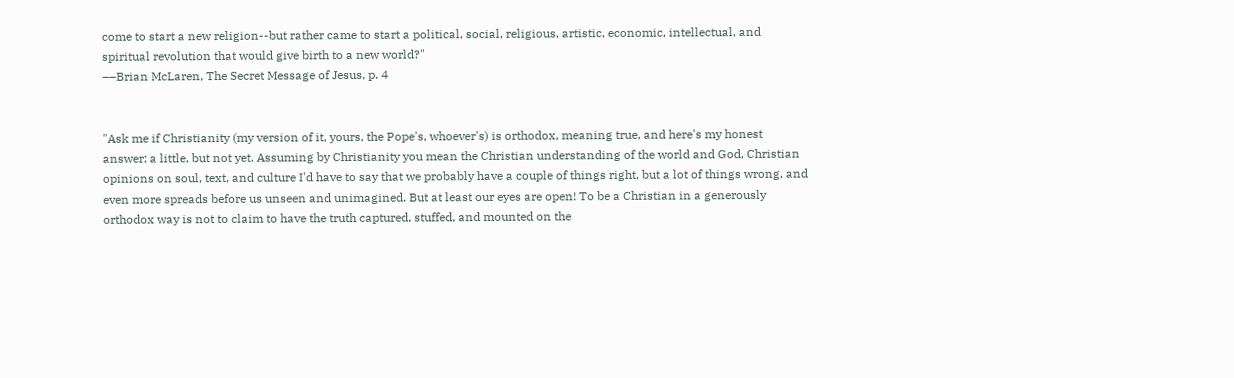come to start a new religion--but rather came to start a political, social, religious, artistic, economic, intellectual, and spiritual revolution that would give birth to a new world?"
––Brian McLaren, The Secret Message of Jesus, p. 4


"Ask me if Christianity (my version of it, yours, the Pope's, whoever's) is orthodox, meaning true, and here's my honest answer: a little, but not yet. Assuming by Christianity you mean the Christian understanding of the world and God, Christian opinions on soul, text, and culture I'd have to say that we probably have a couple of things right, but a lot of things wrong, and even more spreads before us unseen and unimagined. But at least our eyes are open! To be a Christian in a generously orthodox way is not to claim to have the truth captured, stuffed, and mounted on the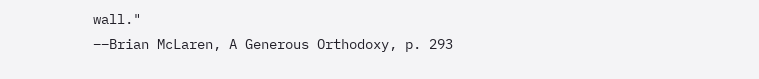wall."
––Brian McLaren, A Generous Orthodoxy, p. 293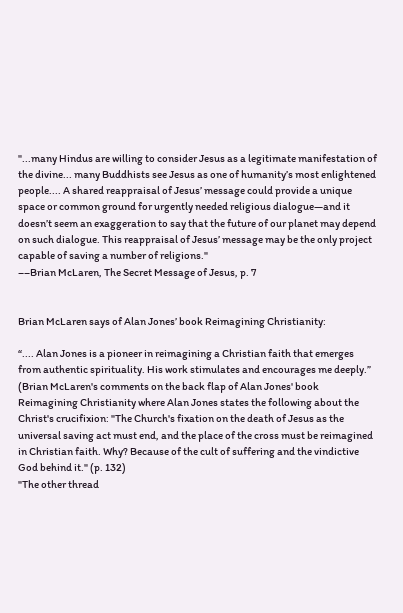"...many Hindus are willing to consider Jesus as a legitimate manifestation of the divine... many Buddhists see Jesus as one of humanity’s most enlightened people.... A shared reappraisal of Jesus’ message could provide a unique space or common ground for urgently needed religious dialogue—and it doesn’t seem an exaggeration to say that the future of our planet may depend on such dialogue. This reappraisal of Jesus’ message may be the only project capable of saving a number of religions."
––Brian McLaren, The Secret Message of Jesus, p. 7


Brian McLaren says of Alan Jones’ book Reimagining Christianity:

“.... Alan Jones is a pioneer in reimagining a Christian faith that emerges from authentic spirituality. His work stimulates and encourages me deeply.” (Brian McLaren's comments on the back flap of Alan Jones' book Reimagining Christianity where Alan Jones states the following about the Christ's crucifixion: "The Church's fixation on the death of Jesus as the universal saving act must end, and the place of the cross must be reimagined in Christian faith. Why? Because of the cult of suffering and the vindictive God behind it." (p. 132)
"The other thread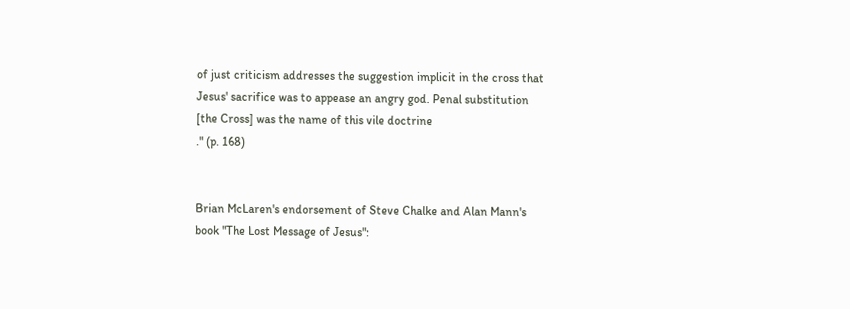of just criticism addresses the suggestion implicit in the cross that Jesus' sacrifice was to appease an angry god. Penal substitution [the Cross] was the name of this vile doctrine
." (p. 168)


Brian McLaren's endorsement of Steve Chalke and Alan Mann's book "The Lost Message of Jesus":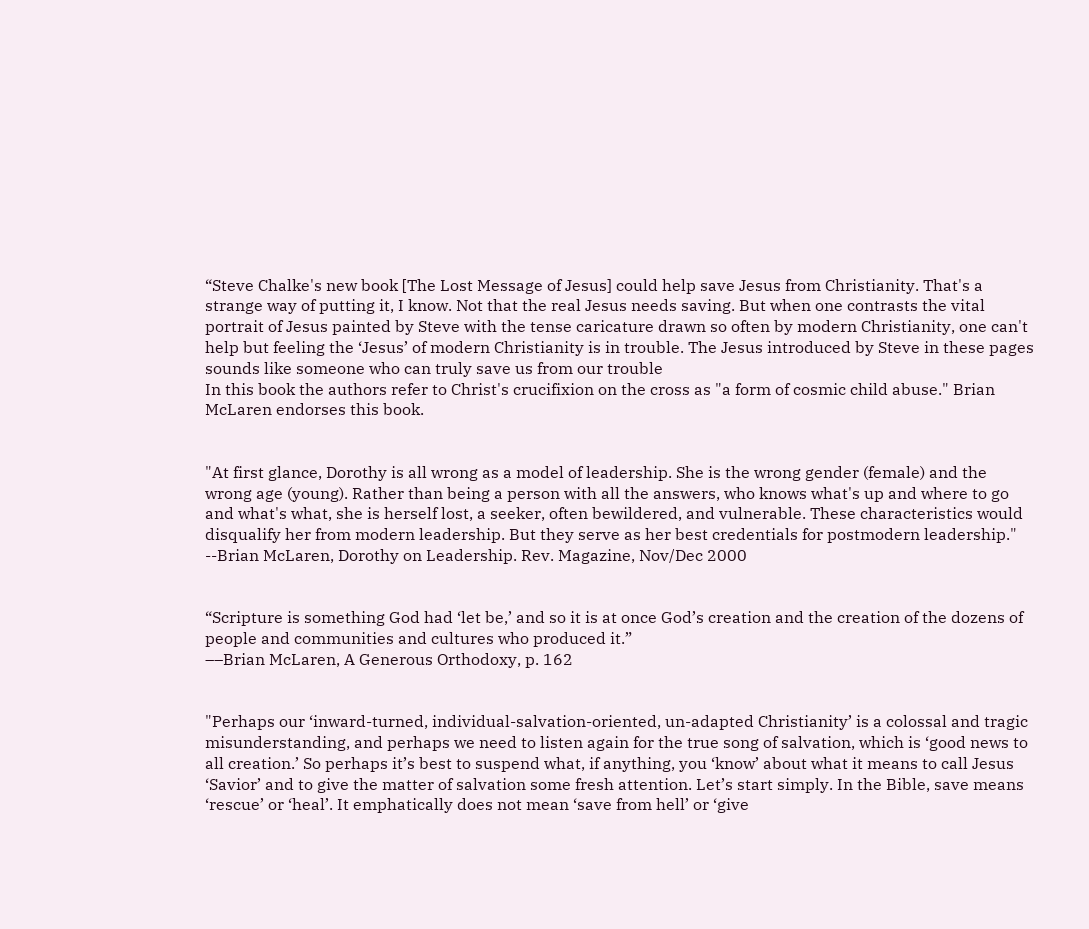“Steve Chalke's new book [The Lost Message of Jesus] could help save Jesus from Christianity. That's a strange way of putting it, I know. Not that the real Jesus needs saving. But when one contrasts the vital portrait of Jesus painted by Steve with the tense caricature drawn so often by modern Christianity, one can't help but feeling the ‘Jesus’ of modern Christianity is in trouble. The Jesus introduced by Steve in these pages sounds like someone who can truly save us from our trouble
In this book the authors refer to Christ's crucifixion on the cross as "a form of cosmic child abuse." Brian McLaren endorses this book.


"At first glance, Dorothy is all wrong as a model of leadership. She is the wrong gender (female) and the wrong age (young). Rather than being a person with all the answers, who knows what's up and where to go and what's what, she is herself lost, a seeker, often bewildered, and vulnerable. These characteristics would disqualify her from modern leadership. But they serve as her best credentials for postmodern leadership."
--Brian McLaren, Dorothy on Leadership. Rev. Magazine, Nov/Dec 2000


“Scripture is something God had ‘let be,’ and so it is at once God’s creation and the creation of the dozens of people and communities and cultures who produced it.”
––Brian McLaren, A Generous Orthodoxy, p. 162


"Perhaps our ‘inward-turned, individual-salvation-oriented, un-adapted Christianity’ is a colossal and tragic misunderstanding, and perhaps we need to listen again for the true song of salvation, which is ‘good news to all creation.’ So perhaps it’s best to suspend what, if anything, you ‘know’ about what it means to call Jesus ‘Savior’ and to give the matter of salvation some fresh attention. Let’s start simply. In the Bible, save means ‘rescue’ or ‘heal’. It emphatically does not mean ‘save from hell’ or ‘give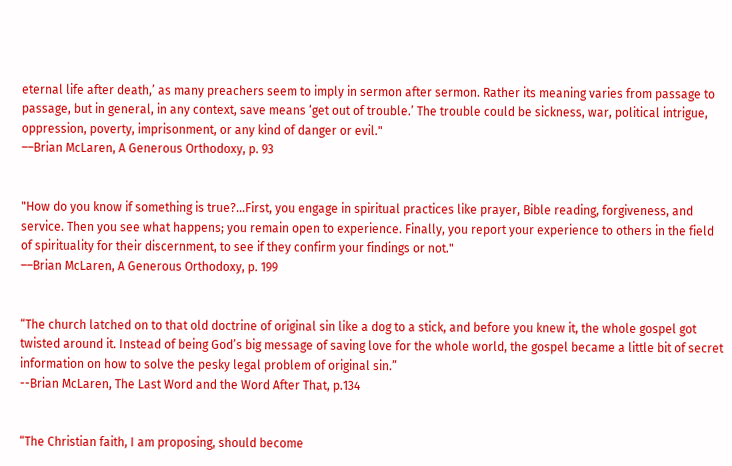eternal life after death,’ as many preachers seem to imply in sermon after sermon. Rather its meaning varies from passage to passage, but in general, in any context, save means ‘get out of trouble.’ The trouble could be sickness, war, political intrigue, oppression, poverty, imprisonment, or any kind of danger or evil."
––Brian McLaren, A Generous Orthodoxy, p. 93


"How do you know if something is true?...First, you engage in spiritual practices like prayer, Bible reading, forgiveness, and service. Then you see what happens; you remain open to experience. Finally, you report your experience to others in the field of spirituality for their discernment, to see if they confirm your findings or not."
––Brian McLaren, A Generous Orthodoxy, p. 199


“The church latched on to that old doctrine of original sin like a dog to a stick, and before you knew it, the whole gospel got twisted around it. Instead of being God’s big message of saving love for the whole world, the gospel became a little bit of secret information on how to solve the pesky legal problem of original sin.”
--Brian McLaren, The Last Word and the Word After That, p.134


“The Christian faith, I am proposing, should become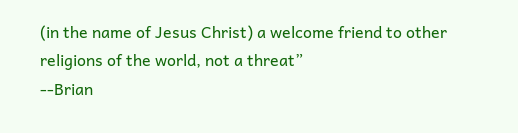(in the name of Jesus Christ) a welcome friend to other religions of the world, not a threat”
--Brian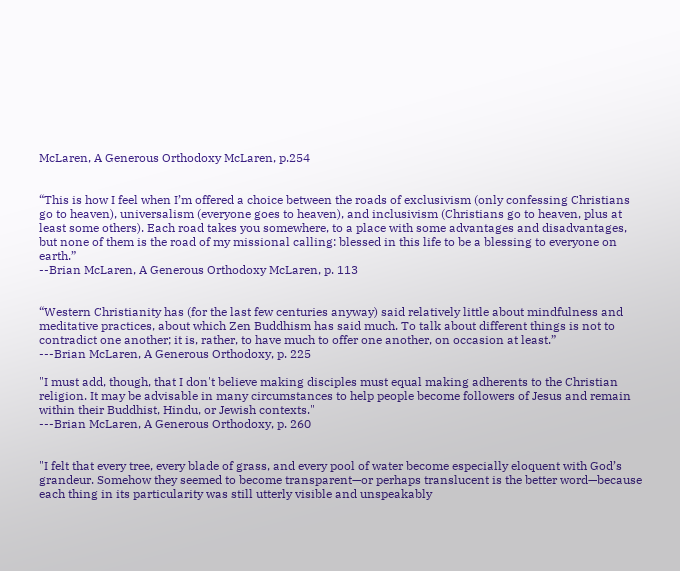McLaren, A Generous Orthodoxy McLaren, p.254


“This is how I feel when I’m offered a choice between the roads of exclusivism (only confessing Christians go to heaven), universalism (everyone goes to heaven), and inclusivism (Christians go to heaven, plus at least some others). Each road takes you somewhere, to a place with some advantages and disadvantages, but none of them is the road of my missional calling: blessed in this life to be a blessing to everyone on earth.”
--Brian McLaren, A Generous Orthodoxy McLaren, p. 113


“Western Christianity has (for the last few centuries anyway) said relatively little about mindfulness and meditative practices, about which Zen Buddhism has said much. To talk about different things is not to contradict one another; it is, rather, to have much to offer one another, on occasion at least.”
---Brian McLaren, A Generous Orthodoxy, p. 225

"I must add, though, that I don't believe making disciples must equal making adherents to the Christian religion. It may be advisable in many circumstances to help people become followers of Jesus and remain within their Buddhist, Hindu, or Jewish contexts."
---Brian McLaren, A Generous Orthodoxy, p. 260


"I felt that every tree, every blade of grass, and every pool of water become especially eloquent with God’s grandeur. Somehow they seemed to become transparent—or perhaps translucent is the better word—because each thing in its particularity was still utterly visible and unspeakably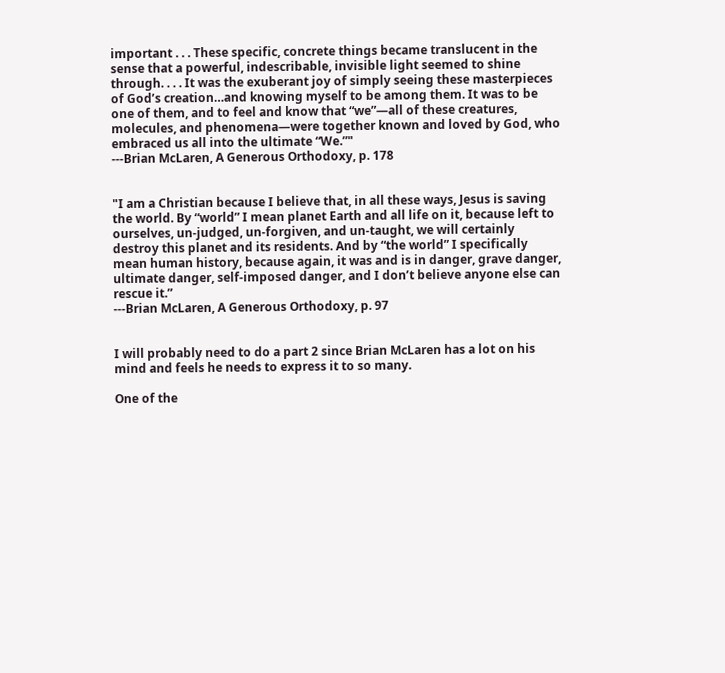important . . . These specific, concrete things became translucent in the sense that a powerful, indescribable, invisible light seemed to shine through. . . . It was the exuberant joy of simply seeing these masterpieces of God’s creation…and knowing myself to be among them. It was to be one of them, and to feel and know that “we”—all of these creatures, molecules, and phenomena—were together known and loved by God, who embraced us all into the ultimate “We.”"
---Brian McLaren, A Generous Orthodoxy, p. 178


"I am a Christian because I believe that, in all these ways, Jesus is saving the world. By “world” I mean planet Earth and all life on it, because left to ourselves, un-judged, un-forgiven, and un-taught, we will certainly destroy this planet and its residents. And by “the world” I specifically mean human history, because again, it was and is in danger, grave danger, ultimate danger, self-imposed danger, and I don’t believe anyone else can rescue it.”
---Brian McLaren, A Generous Orthodoxy, p. 97


I will probably need to do a part 2 since Brian McLaren has a lot on his mind and feels he needs to express it to so many.

One of the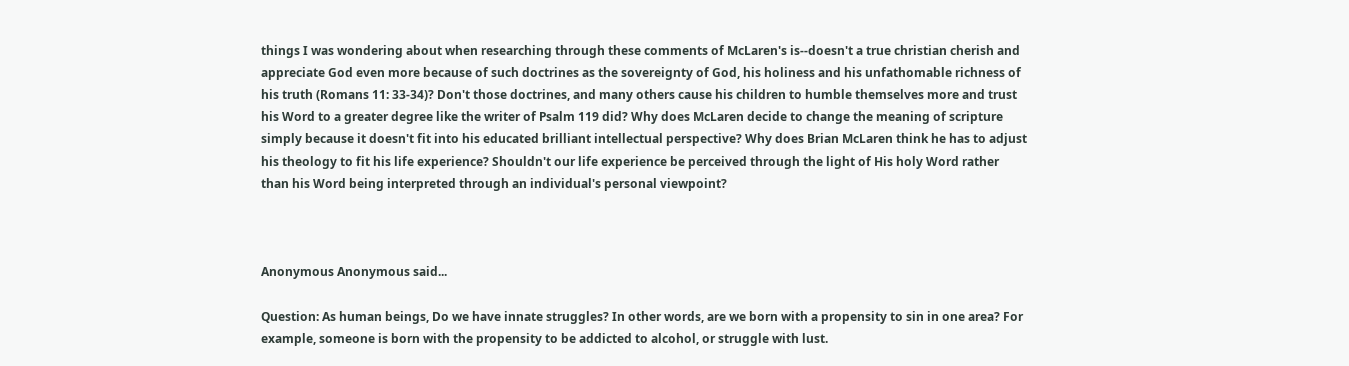things I was wondering about when researching through these comments of McLaren's is--doesn't a true christian cherish and appreciate God even more because of such doctrines as the sovereignty of God, his holiness and his unfathomable richness of his truth (Romans 11: 33-34)? Don't those doctrines, and many others cause his children to humble themselves more and trust his Word to a greater degree like the writer of Psalm 119 did? Why does McLaren decide to change the meaning of scripture simply because it doesn't fit into his educated brilliant intellectual perspective? Why does Brian McLaren think he has to adjust his theology to fit his life experience? Shouldn't our life experience be perceived through the light of His holy Word rather than his Word being interpreted through an individual's personal viewpoint?



Anonymous Anonymous said...

Question: As human beings, Do we have innate struggles? In other words, are we born with a propensity to sin in one area? For example, someone is born with the propensity to be addicted to alcohol, or struggle with lust.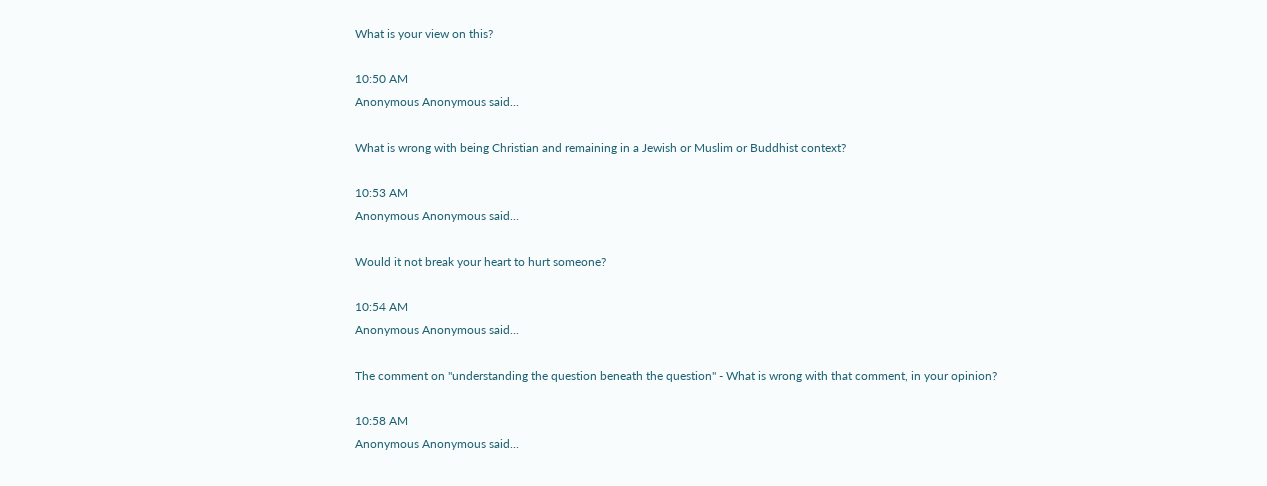What is your view on this?

10:50 AM
Anonymous Anonymous said...

What is wrong with being Christian and remaining in a Jewish or Muslim or Buddhist context?

10:53 AM
Anonymous Anonymous said...

Would it not break your heart to hurt someone?

10:54 AM
Anonymous Anonymous said...

The comment on "understanding the question beneath the question" - What is wrong with that comment, in your opinion?

10:58 AM
Anonymous Anonymous said...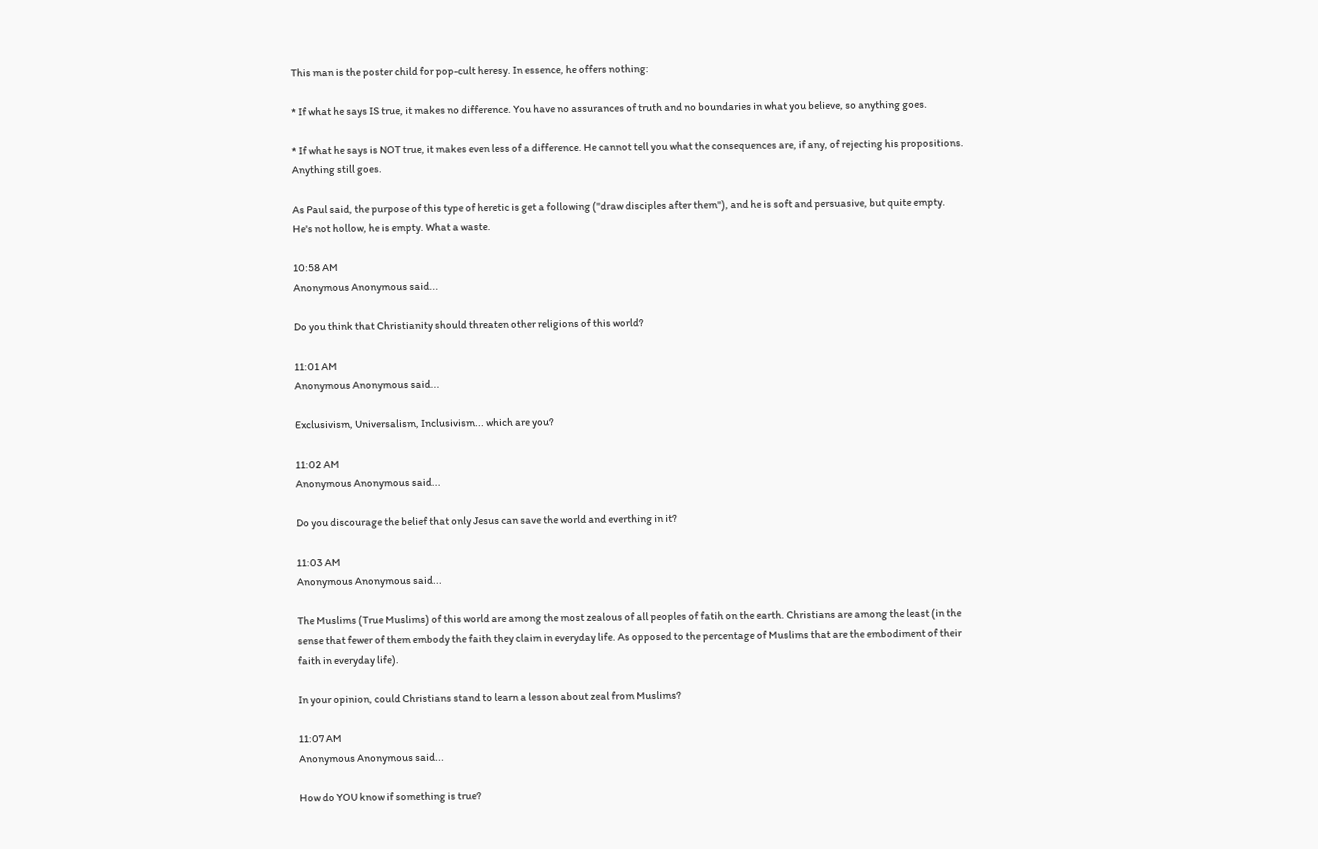This man is the poster child for pop-cult heresy. In essence, he offers nothing:

* If what he says IS true, it makes no difference. You have no assurances of truth and no boundaries in what you believe, so anything goes.

* If what he says is NOT true, it makes even less of a difference. He cannot tell you what the consequences are, if any, of rejecting his propositions. Anything still goes.

As Paul said, the purpose of this type of heretic is get a following ("draw disciples after them"), and he is soft and persuasive, but quite empty. He's not hollow, he is empty. What a waste.

10:58 AM
Anonymous Anonymous said...

Do you think that Christianity should threaten other religions of this world?

11:01 AM
Anonymous Anonymous said...

Exclusivism, Universalism, Inclusivism... which are you?

11:02 AM
Anonymous Anonymous said...

Do you discourage the belief that only Jesus can save the world and everthing in it?

11:03 AM
Anonymous Anonymous said...

The Muslims (True Muslims) of this world are among the most zealous of all peoples of fatih on the earth. Christians are among the least (in the sense that fewer of them embody the faith they claim in everyday life. As opposed to the percentage of Muslims that are the embodiment of their faith in everyday life).

In your opinion, could Christians stand to learn a lesson about zeal from Muslims?

11:07 AM
Anonymous Anonymous said...

How do YOU know if something is true?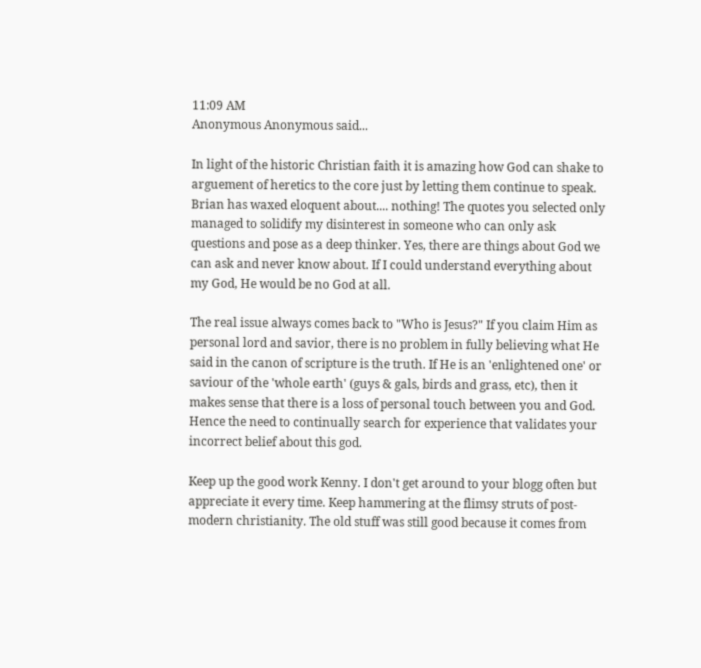11:09 AM
Anonymous Anonymous said...

In light of the historic Christian faith it is amazing how God can shake to arguement of heretics to the core just by letting them continue to speak. Brian has waxed eloquent about.... nothing! The quotes you selected only managed to solidify my disinterest in someone who can only ask questions and pose as a deep thinker. Yes, there are things about God we can ask and never know about. If I could understand everything about my God, He would be no God at all.

The real issue always comes back to "Who is Jesus?" If you claim Him as personal lord and savior, there is no problem in fully believing what He said in the canon of scripture is the truth. If He is an 'enlightened one' or saviour of the 'whole earth' (guys & gals, birds and grass, etc), then it makes sense that there is a loss of personal touch between you and God. Hence the need to continually search for experience that validates your incorrect belief about this god.

Keep up the good work Kenny. I don't get around to your blogg often but appreciate it every time. Keep hammering at the flimsy struts of post-modern christianity. The old stuff was still good because it comes from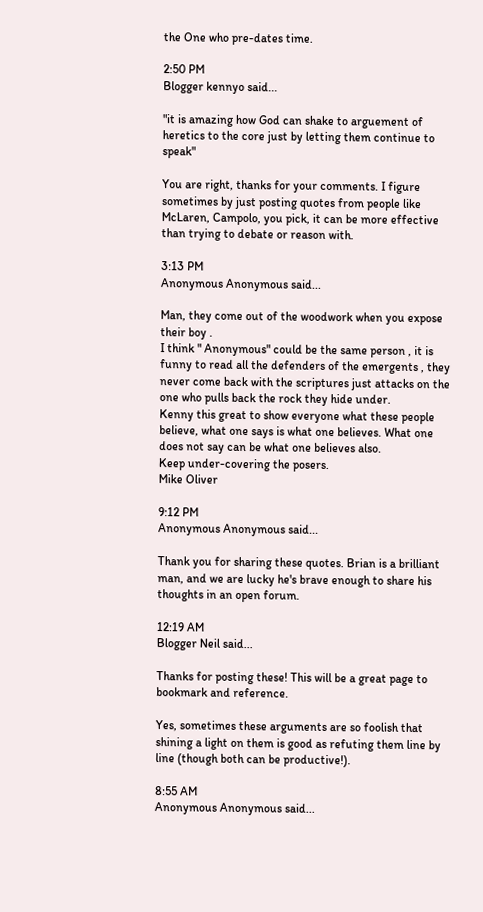the One who pre-dates time.

2:50 PM
Blogger kennyo said...

"it is amazing how God can shake to arguement of heretics to the core just by letting them continue to speak"

You are right, thanks for your comments. I figure sometimes by just posting quotes from people like McLaren, Campolo, you pick, it can be more effective than trying to debate or reason with.

3:13 PM
Anonymous Anonymous said...

Man, they come out of the woodwork when you expose their boy .
I think " Anonymous" could be the same person , it is funny to read all the defenders of the emergents , they never come back with the scriptures just attacks on the one who pulls back the rock they hide under.
Kenny this great to show everyone what these people believe, what one says is what one believes. What one does not say can be what one believes also.
Keep under-covering the posers.
Mike Oliver

9:12 PM
Anonymous Anonymous said...

Thank you for sharing these quotes. Brian is a brilliant man, and we are lucky he's brave enough to share his thoughts in an open forum.

12:19 AM
Blogger Neil said...

Thanks for posting these! This will be a great page to bookmark and reference.

Yes, sometimes these arguments are so foolish that shining a light on them is good as refuting them line by line (though both can be productive!).

8:55 AM
Anonymous Anonymous said...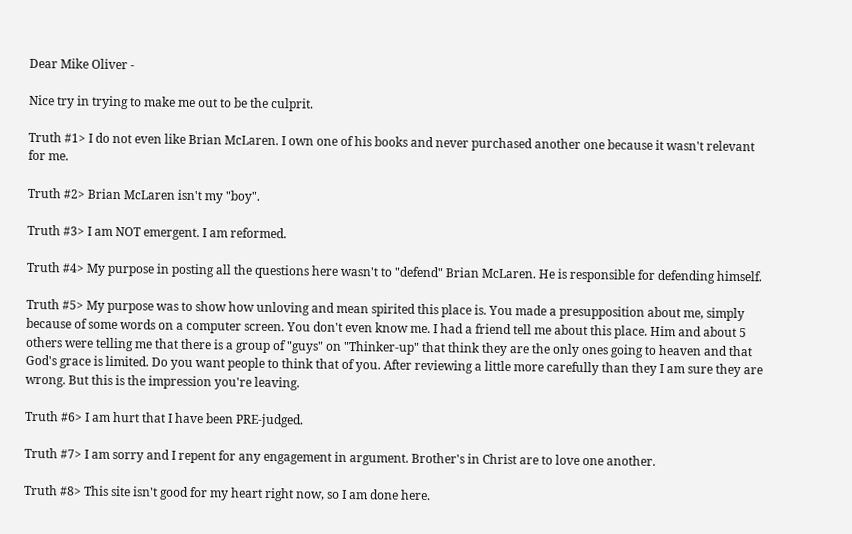Dear Mike Oliver -

Nice try in trying to make me out to be the culprit.

Truth #1> I do not even like Brian McLaren. I own one of his books and never purchased another one because it wasn't relevant for me.

Truth #2> Brian McLaren isn't my "boy".

Truth #3> I am NOT emergent. I am reformed.

Truth #4> My purpose in posting all the questions here wasn't to "defend" Brian McLaren. He is responsible for defending himself.

Truth #5> My purpose was to show how unloving and mean spirited this place is. You made a presupposition about me, simply because of some words on a computer screen. You don't even know me. I had a friend tell me about this place. Him and about 5 others were telling me that there is a group of "guys" on "Thinker-up" that think they are the only ones going to heaven and that God's grace is limited. Do you want people to think that of you. After reviewing a little more carefully than they I am sure they are wrong. But this is the impression you're leaving.

Truth #6> I am hurt that I have been PRE-judged.

Truth #7> I am sorry and I repent for any engagement in argument. Brother's in Christ are to love one another.

Truth #8> This site isn't good for my heart right now, so I am done here.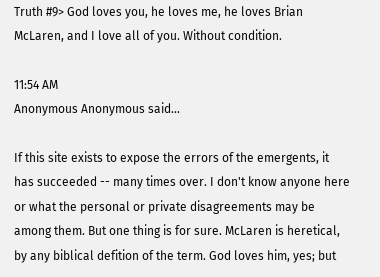Truth #9> God loves you, he loves me, he loves Brian McLaren, and I love all of you. Without condition.

11:54 AM
Anonymous Anonymous said...

If this site exists to expose the errors of the emergents, it has succeeded -- many times over. I don't know anyone here or what the personal or private disagreements may be among them. But one thing is for sure. McLaren is heretical, by any biblical defition of the term. God loves him, yes; but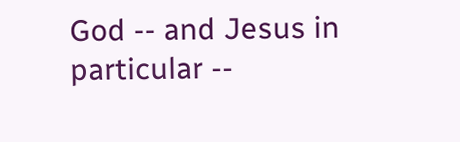God -- and Jesus in particular --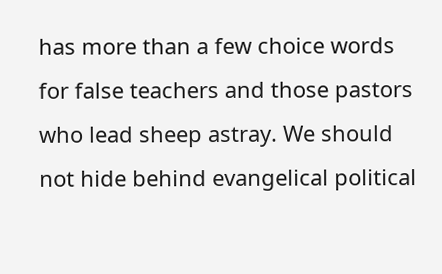has more than a few choice words for false teachers and those pastors who lead sheep astray. We should not hide behind evangelical political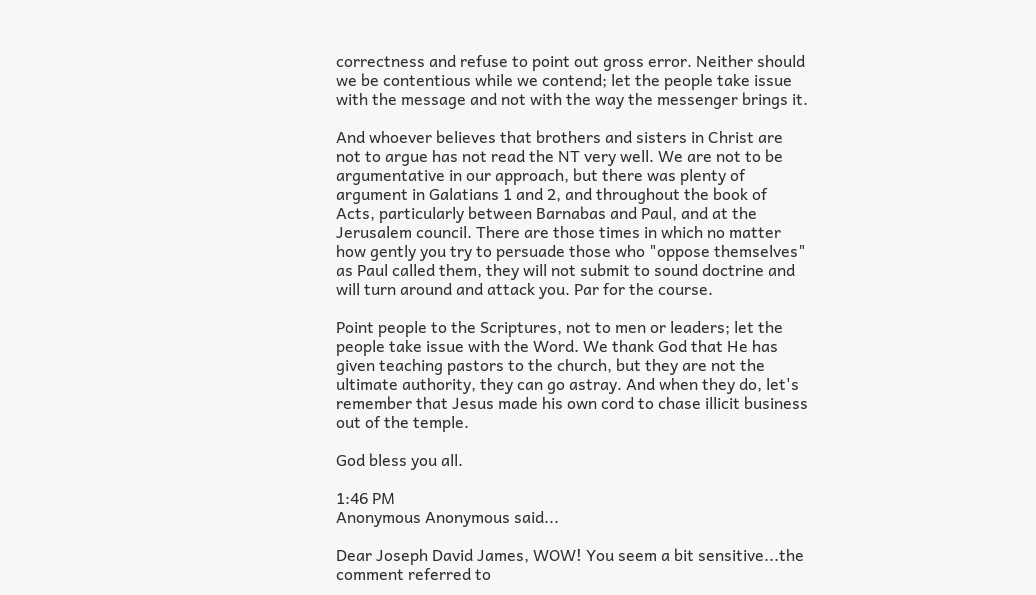correctness and refuse to point out gross error. Neither should we be contentious while we contend; let the people take issue with the message and not with the way the messenger brings it.

And whoever believes that brothers and sisters in Christ are not to argue has not read the NT very well. We are not to be argumentative in our approach, but there was plenty of argument in Galatians 1 and 2, and throughout the book of Acts, particularly between Barnabas and Paul, and at the Jerusalem council. There are those times in which no matter how gently you try to persuade those who "oppose themselves" as Paul called them, they will not submit to sound doctrine and will turn around and attack you. Par for the course.

Point people to the Scriptures, not to men or leaders; let the people take issue with the Word. We thank God that He has given teaching pastors to the church, but they are not the ultimate authority, they can go astray. And when they do, let's remember that Jesus made his own cord to chase illicit business out of the temple.

God bless you all.

1:46 PM
Anonymous Anonymous said...

Dear Joseph David James, WOW! You seem a bit sensitive...the comment referred to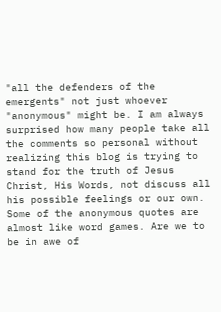"all the defenders of the emergents" not just whoever "anonymous" might be. I am always surprised how many people take all the comments so personal without realizing this blog is trying to stand for the truth of Jesus Christ, His Words, not discuss all his possible feelings or our own. Some of the anonymous quotes are almost like word games. Are we to be in awe of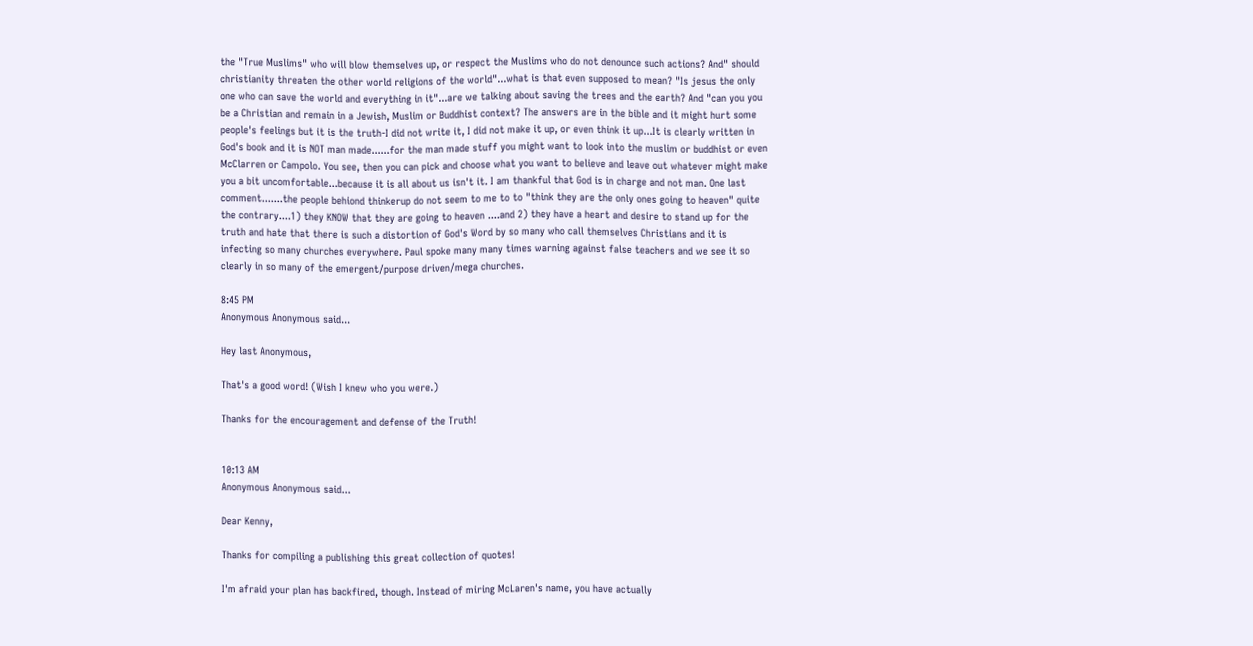the "True Muslims" who will blow themselves up, or respect the Muslims who do not denounce such actions? And" should christianity threaten the other world religions of the world"...what is that even supposed to mean? "Is jesus the only one who can save the world and everything in it"...are we talking about saving the trees and the earth? And "can you you be a Christian and remain in a Jewish, Muslim or Buddhist context? The answers are in the bible and it might hurt some people's feelings but it is the truth-I did not write it, I did not make it up, or even think it up...It is clearly written in God's book and it is NOT man made......for the man made stuff you might want to look into the muslim or buddhist or even McClarren or Campolo. You see, then you can pick and choose what you want to believe and leave out whatever might make you a bit uncomfortable...because it is all about us isn't it. I am thankful that God is in charge and not man. One last comment.......the people behiond thinkerup do not seem to me to to "think they are the only ones going to heaven" quite the contrary....1) they KNOW that they are going to heaven ....and 2) they have a heart and desire to stand up for the truth and hate that there is such a distortion of God's Word by so many who call themselves Christians and it is infecting so many churches everywhere. Paul spoke many many times warning against false teachers and we see it so clearly in so many of the emergent/purpose driven/mega churches.

8:45 PM
Anonymous Anonymous said...

Hey last Anonymous,

That's a good word! (Wish I knew who you were.)

Thanks for the encouragement and defense of the Truth!


10:13 AM
Anonymous Anonymous said...

Dear Kenny,

Thanks for compiling a publishing this great collection of quotes!

I'm afraid your plan has backfired, though. Instead of miring McLaren's name, you have actually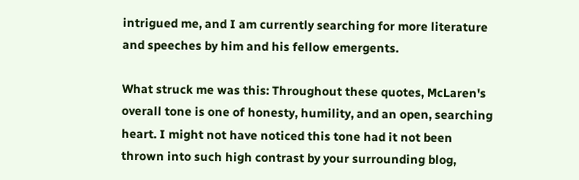intrigued me, and I am currently searching for more literature and speeches by him and his fellow emergents.

What struck me was this: Throughout these quotes, McLaren's overall tone is one of honesty, humility, and an open, searching heart. I might not have noticed this tone had it not been thrown into such high contrast by your surrounding blog,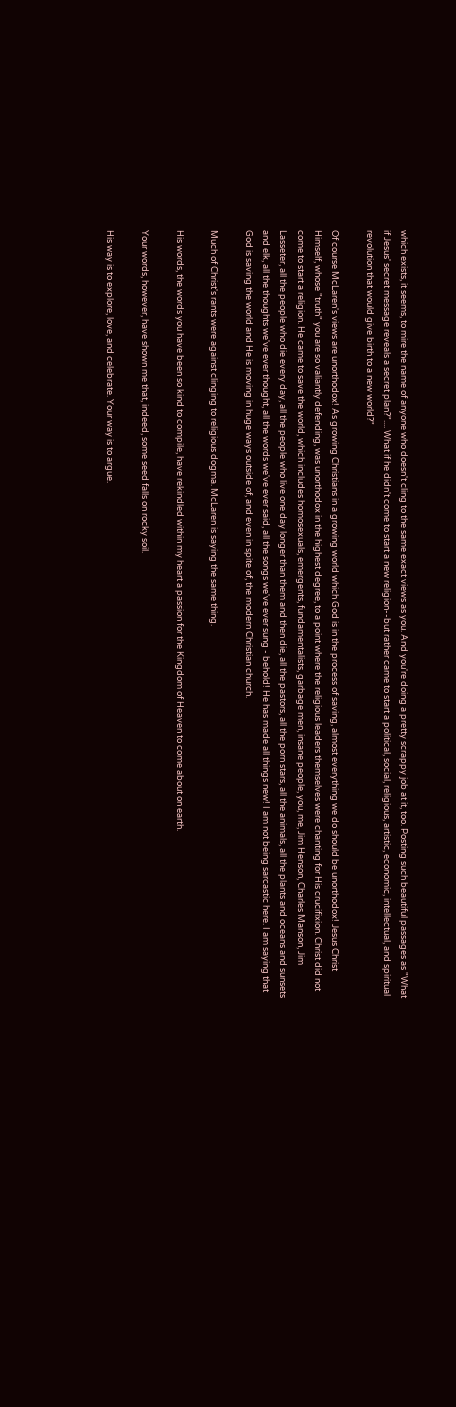which exists, it seems, to mire the name of anyone who doesn't cling to the same exact views as you. And you're doing a pretty scrappy job at it, too. Posting such beautiful passages as "What if Jesus' secret message reveals a secret plan?".... What if he didn't come to start a new religion--but rather came to start a political, social, religious, artistic, economic, intellectual, and spiritual revolution that would give birth to a new world?"

Of course McLaren's views are unorthodox! As growing Christians in a growing world which God is in the process of saving, almost everything we do should be unorthodox! Jesus Christ Himself, whose "truth" you are so valiantly defending, was unorthodox in the highest degree, to a point where the religious leaders themselves were chanting for His crucifixion. Christ did not come to start a religion. He came to save the world, which includes homosexuals, emergents, fundamentalists, garbage men, insane people, you, me, Jim Henson, Charles Manson, Jim Lasseter, all the people who die every day, all the people who live one day longer than them and then die, all the pastors, all the porn stars, all the animals, all the plants and oceans and sunsets and elk, all the thoughts we've ever thought, all the words we've ever said, all the songs we've ever sung - behold! He has made all things new! I am not being sarcastic here. I am saying that God is saving the world and He is moving in huge ways outside of, and even in spite of, the modern Christian church.

Much of Christ's rants were against clinging to religious dogma. McLaren is saying the same thing.

His words, the words you have been so kind to compile, have rekindled within my heart a passion for the Kingdom of Heaven to come about on earth.

Your words, however, have shown me that, indeed, some seed falls on rocky soil.

His way is to explore, love, and celebrate. Your way is to argue.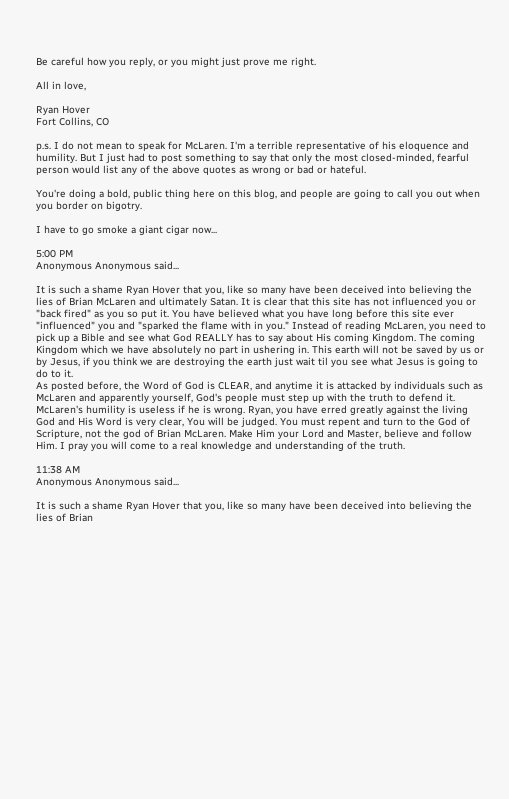Be careful how you reply, or you might just prove me right.

All in love,

Ryan Hover
Fort Collins, CO

p.s. I do not mean to speak for McLaren. I'm a terrible representative of his eloquence and humility. But I just had to post something to say that only the most closed-minded, fearful person would list any of the above quotes as wrong or bad or hateful.

You're doing a bold, public thing here on this blog, and people are going to call you out when you border on bigotry.

I have to go smoke a giant cigar now...

5:00 PM
Anonymous Anonymous said...

It is such a shame Ryan Hover that you, like so many have been deceived into believing the lies of Brian McLaren and ultimately Satan. It is clear that this site has not influenced you or "back fired" as you so put it. You have believed what you have long before this site ever "influenced" you and "sparked the flame with in you." Instead of reading McLaren, you need to pick up a Bible and see what God REALLY has to say about His coming Kingdom. The coming Kingdom which we have absolutely no part in ushering in. This earth will not be saved by us or by Jesus, if you think we are destroying the earth just wait til you see what Jesus is going to do to it.
As posted before, the Word of God is CLEAR, and anytime it is attacked by individuals such as McLaren and apparently yourself, God's people must step up with the truth to defend it. McLaren's humility is useless if he is wrong. Ryan, you have erred greatly against the living God and His Word is very clear, You will be judged. You must repent and turn to the God of Scripture, not the god of Brian McLaren. Make Him your Lord and Master, believe and follow Him. I pray you will come to a real knowledge and understanding of the truth.

11:38 AM
Anonymous Anonymous said...

It is such a shame Ryan Hover that you, like so many have been deceived into believing the lies of Brian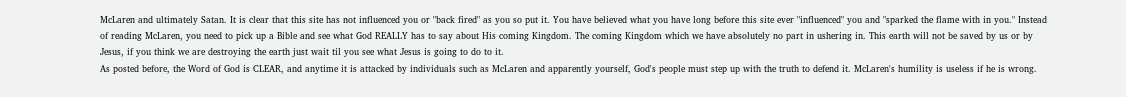McLaren and ultimately Satan. It is clear that this site has not influenced you or "back fired" as you so put it. You have believed what you have long before this site ever "influenced" you and "sparked the flame with in you." Instead of reading McLaren, you need to pick up a Bible and see what God REALLY has to say about His coming Kingdom. The coming Kingdom which we have absolutely no part in ushering in. This earth will not be saved by us or by Jesus, if you think we are destroying the earth just wait til you see what Jesus is going to do to it.
As posted before, the Word of God is CLEAR, and anytime it is attacked by individuals such as McLaren and apparently yourself, God's people must step up with the truth to defend it. McLaren's humility is useless if he is wrong.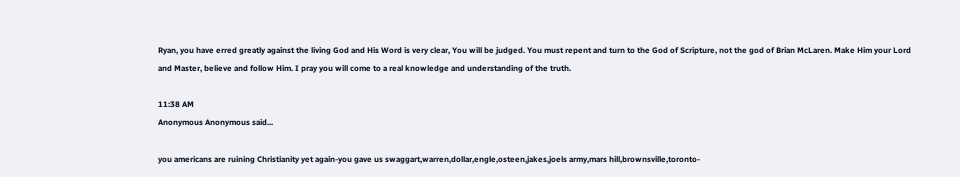Ryan, you have erred greatly against the living God and His Word is very clear, You will be judged. You must repent and turn to the God of Scripture, not the god of Brian McLaren. Make Him your Lord and Master, believe and follow Him. I pray you will come to a real knowledge and understanding of the truth.

11:38 AM
Anonymous Anonymous said...

you americans are ruining Christianity yet again-you gave us swaggart,warren,dollar,engle,osteen,jakes,joels army,mars hill,brownsville,toronto-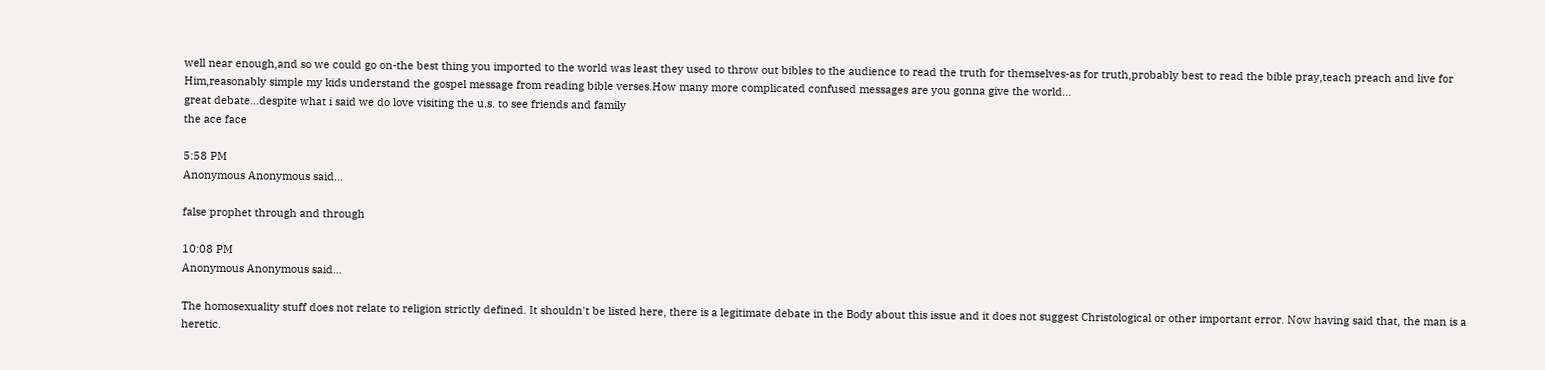well near enough,and so we could go on-the best thing you imported to the world was least they used to throw out bibles to the audience to read the truth for themselves-as for truth,probably best to read the bible pray,teach preach and live for Him,reasonably simple my kids understand the gospel message from reading bible verses.How many more complicated confused messages are you gonna give the world...
great debate...despite what i said we do love visiting the u.s. to see friends and family
the ace face

5:58 PM
Anonymous Anonymous said...

false prophet through and through

10:08 PM
Anonymous Anonymous said...

The homosexuality stuff does not relate to religion strictly defined. It shouldn't be listed here, there is a legitimate debate in the Body about this issue and it does not suggest Christological or other important error. Now having said that, the man is a heretic.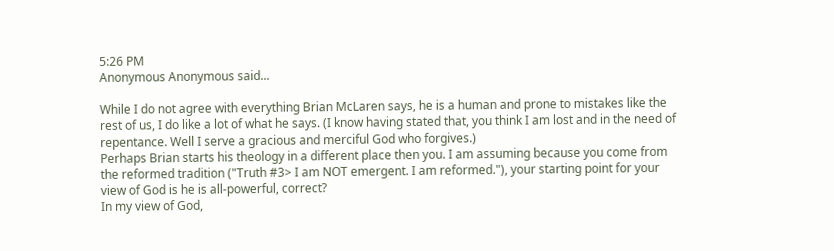5:26 PM
Anonymous Anonymous said...

While I do not agree with everything Brian McLaren says, he is a human and prone to mistakes like the rest of us, I do like a lot of what he says. (I know having stated that, you think I am lost and in the need of repentance. Well I serve a gracious and merciful God who forgives.)
Perhaps Brian starts his theology in a different place then you. I am assuming because you come from the reformed tradition ("Truth #3> I am NOT emergent. I am reformed."), your starting point for your view of God is he is all-powerful, correct?
In my view of God,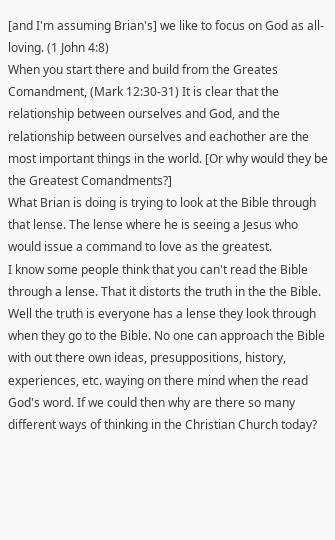[and I'm assuming Brian's] we like to focus on God as all-loving. (1 John 4:8)
When you start there and build from the Greates Comandment, (Mark 12:30-31) It is clear that the relationship between ourselves and God, and the relationship between ourselves and eachother are the most important things in the world. [Or why would they be the Greatest Comandments?]
What Brian is doing is trying to look at the Bible through that lense. The lense where he is seeing a Jesus who would issue a command to love as the greatest.
I know some people think that you can't read the Bible through a lense. That it distorts the truth in the the Bible. Well the truth is everyone has a lense they look through when they go to the Bible. No one can approach the Bible with out there own ideas, presuppositions, history, experiences, etc. waying on there mind when the read God's word. If we could then why are there so many different ways of thinking in the Christian Church today?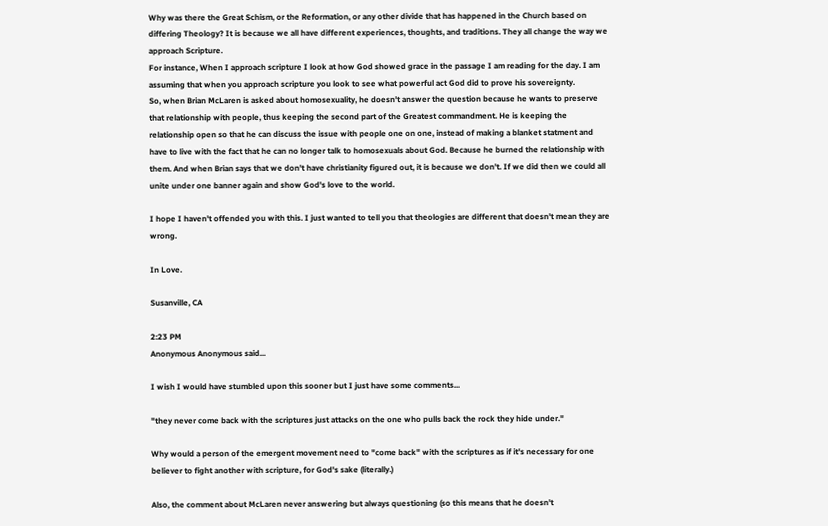Why was there the Great Schism, or the Reformation, or any other divide that has happened in the Church based on differing Theology? It is because we all have different experiences, thoughts, and traditions. They all change the way we approach Scripture.
For instance, When I approach scripture I look at how God showed grace in the passage I am reading for the day. I am assuming that when you approach scripture you look to see what powerful act God did to prove his sovereignty.
So, when Brian McLaren is asked about homosexuality, he doesn't answer the question because he wants to preserve that relationship with people, thus keeping the second part of the Greatest commandment. He is keeping the relationship open so that he can discuss the issue with people one on one, instead of making a blanket statment and have to live with the fact that he can no longer talk to homosexuals about God. Because he burned the relationship with them. And when Brian says that we don't have christianity figured out, it is because we don't. If we did then we could all unite under one banner again and show God's love to the world.

I hope I haven't offended you with this. I just wanted to tell you that theologies are different that doesn't mean they are wrong.

In Love.

Susanville, CA

2:23 PM
Anonymous Anonymous said...

I wish I would have stumbled upon this sooner but I just have some comments...

"they never come back with the scriptures just attacks on the one who pulls back the rock they hide under."

Why would a person of the emergent movement need to "come back" with the scriptures as if it's necessary for one believer to fight another with scripture, for God's sake (literally.)

Also, the comment about McLaren never answering but always questioning (so this means that he doesn't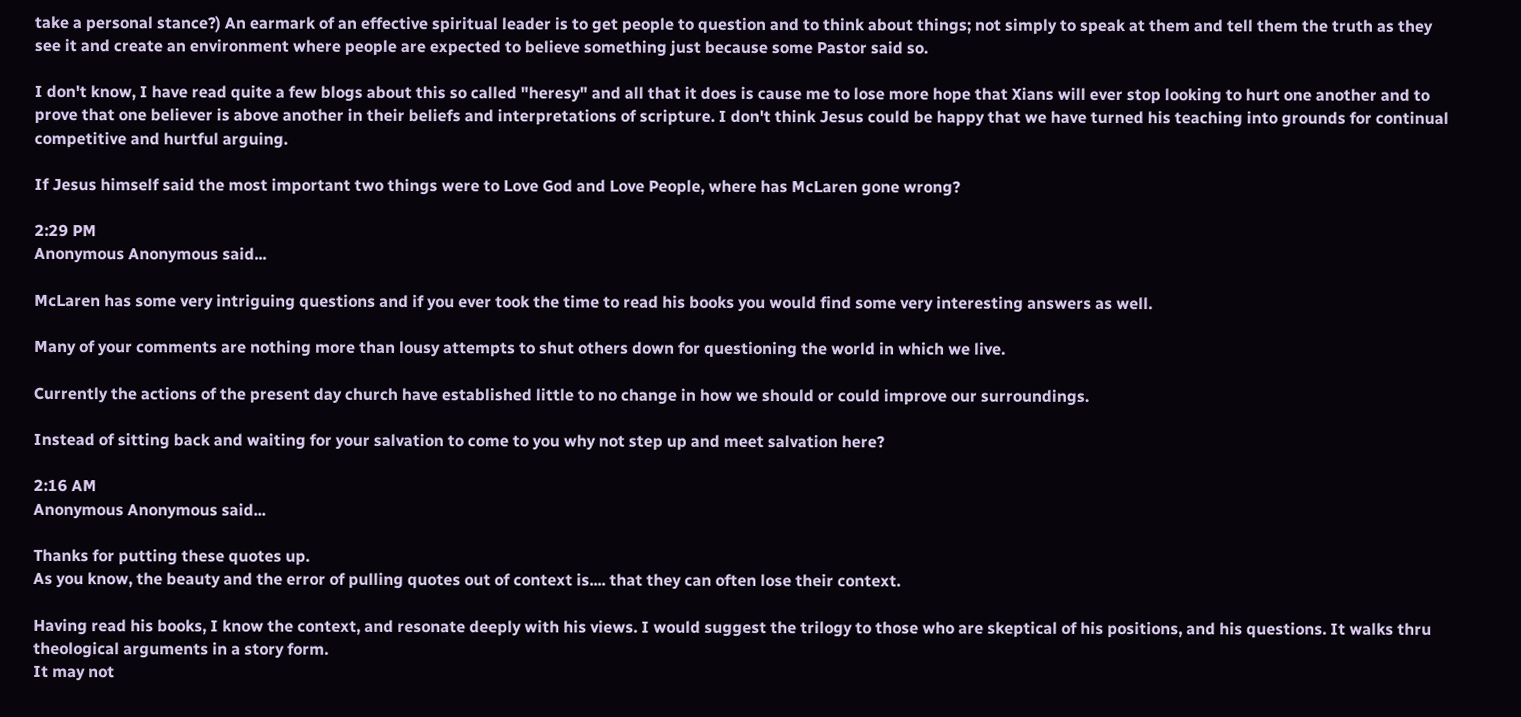take a personal stance?) An earmark of an effective spiritual leader is to get people to question and to think about things; not simply to speak at them and tell them the truth as they see it and create an environment where people are expected to believe something just because some Pastor said so.

I don't know, I have read quite a few blogs about this so called "heresy" and all that it does is cause me to lose more hope that Xians will ever stop looking to hurt one another and to prove that one believer is above another in their beliefs and interpretations of scripture. I don't think Jesus could be happy that we have turned his teaching into grounds for continual competitive and hurtful arguing.

If Jesus himself said the most important two things were to Love God and Love People, where has McLaren gone wrong?

2:29 PM
Anonymous Anonymous said...

McLaren has some very intriguing questions and if you ever took the time to read his books you would find some very interesting answers as well.

Many of your comments are nothing more than lousy attempts to shut others down for questioning the world in which we live.

Currently the actions of the present day church have established little to no change in how we should or could improve our surroundings.

Instead of sitting back and waiting for your salvation to come to you why not step up and meet salvation here?

2:16 AM
Anonymous Anonymous said...

Thanks for putting these quotes up.
As you know, the beauty and the error of pulling quotes out of context is.... that they can often lose their context.

Having read his books, I know the context, and resonate deeply with his views. I would suggest the trilogy to those who are skeptical of his positions, and his questions. It walks thru theological arguments in a story form.
It may not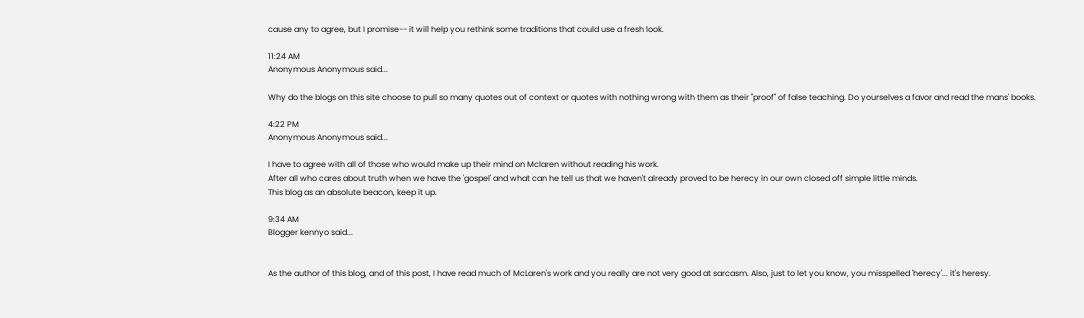cause any to agree, but I promise-- it will help you rethink some traditions that could use a fresh look.

11:24 AM
Anonymous Anonymous said...

Why do the blogs on this site choose to pull so many quotes out of context or quotes with nothing wrong with them as their "proof" of false teaching. Do yourselves a favor and read the mans' books.

4:22 PM
Anonymous Anonymous said...

I have to agree with all of those who would make up their mind on Mclaren without reading his work.
After all who cares about truth when we have the 'gospel' and what can he tell us that we haven't already proved to be herecy in our own closed off simple little minds.
This blog as an absolute beacon, keep it up.

9:34 AM
Blogger kennyo said...


As the author of this blog, and of this post, I have read much of McLaren's work and you really are not very good at sarcasm. Also, just to let you know, you misspelled 'herecy'... it's heresy.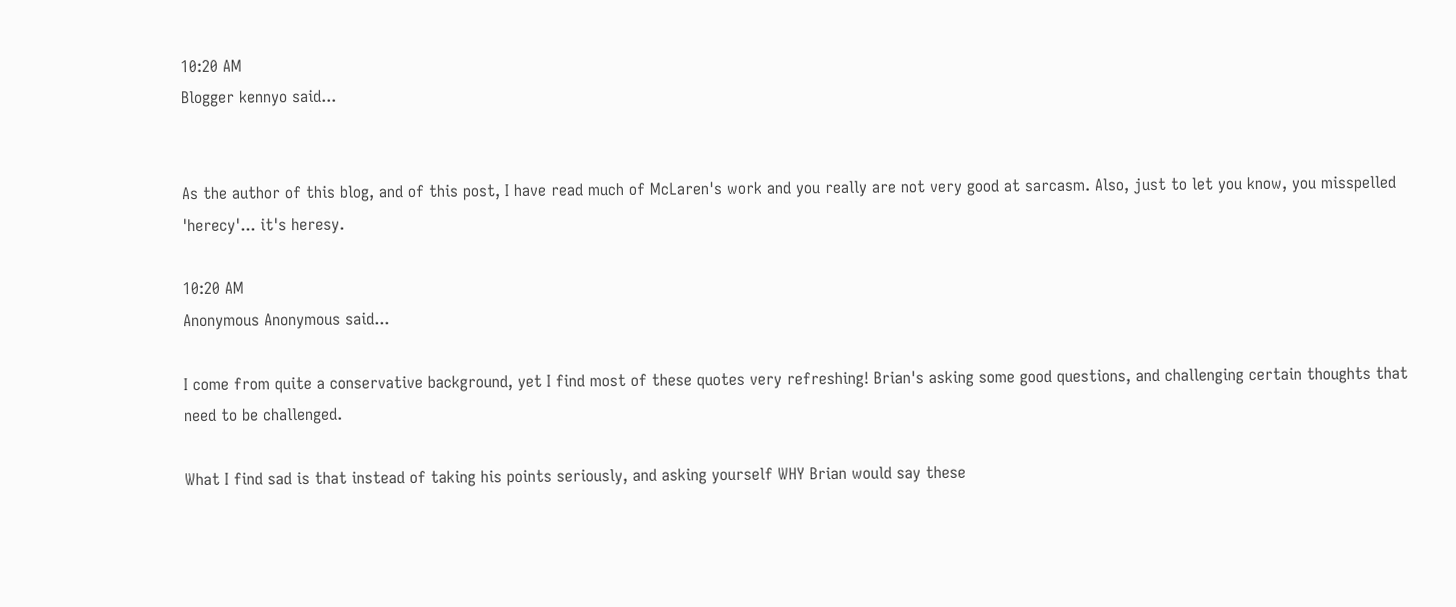10:20 AM
Blogger kennyo said...


As the author of this blog, and of this post, I have read much of McLaren's work and you really are not very good at sarcasm. Also, just to let you know, you misspelled 'herecy'... it's heresy.

10:20 AM
Anonymous Anonymous said...

I come from quite a conservative background, yet I find most of these quotes very refreshing! Brian's asking some good questions, and challenging certain thoughts that need to be challenged.

What I find sad is that instead of taking his points seriously, and asking yourself WHY Brian would say these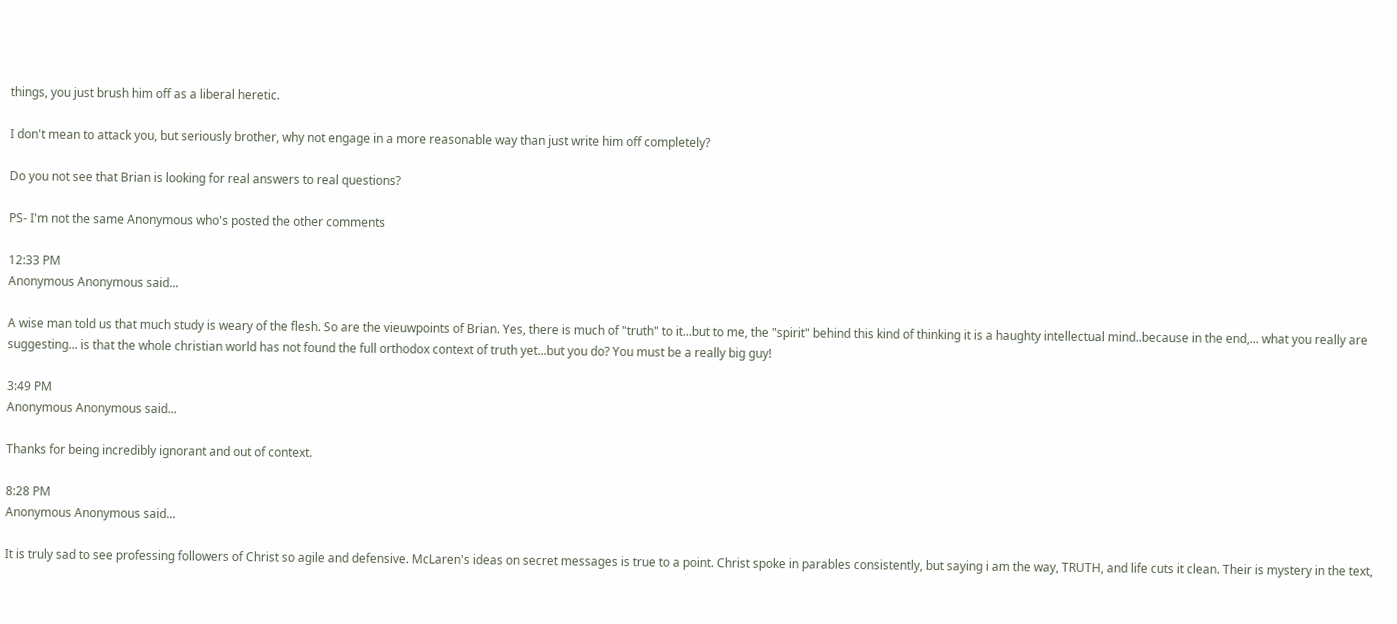things, you just brush him off as a liberal heretic.

I don't mean to attack you, but seriously brother, why not engage in a more reasonable way than just write him off completely?

Do you not see that Brian is looking for real answers to real questions?

PS- I'm not the same Anonymous who's posted the other comments

12:33 PM
Anonymous Anonymous said...

A wise man told us that much study is weary of the flesh. So are the vieuwpoints of Brian. Yes, there is much of "truth" to it...but to me, the "spirit" behind this kind of thinking it is a haughty intellectual mind..because in the end,... what you really are suggesting... is that the whole christian world has not found the full orthodox context of truth yet...but you do? You must be a really big guy!

3:49 PM
Anonymous Anonymous said...

Thanks for being incredibly ignorant and out of context.

8:28 PM
Anonymous Anonymous said...

It is truly sad to see professing followers of Christ so agile and defensive. McLaren's ideas on secret messages is true to a point. Christ spoke in parables consistently, but saying i am the way, TRUTH, and life cuts it clean. Their is mystery in the text,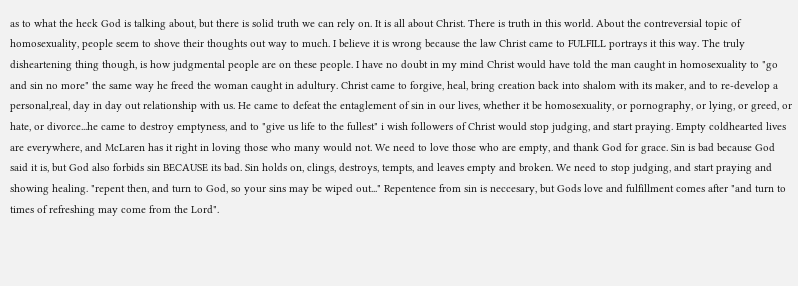as to what the heck God is talking about, but there is solid truth we can rely on. It is all about Christ. There is truth in this world. About the contreversial topic of homosexuality, people seem to shove their thoughts out way to much. I believe it is wrong because the law Christ came to FULFILL portrays it this way. The truly disheartening thing though, is how judgmental people are on these people. I have no doubt in my mind Christ would have told the man caught in homosexuality to "go and sin no more" the same way he freed the woman caught in adultury. Christ came to forgive, heal, bring creation back into shalom with its maker, and to re-develop a personal,real, day in day out relationship with us. He came to defeat the entaglement of sin in our lives, whether it be homosexuality, or pornography, or lying, or greed, or hate, or divorce...he came to destroy emptyness, and to "give us life to the fullest" i wish followers of Christ would stop judging, and start praying. Empty coldhearted lives are everywhere, and McLaren has it right in loving those who many would not. We need to love those who are empty, and thank God for grace. Sin is bad because God said it is, but God also forbids sin BECAUSE its bad. Sin holds on, clings, destroys, tempts, and leaves empty and broken. We need to stop judging, and start praying and showing healing. "repent then, and turn to God, so your sins may be wiped out..." Repentence from sin is neccesary, but Gods love and fulfillment comes after "and turn to times of refreshing may come from the Lord".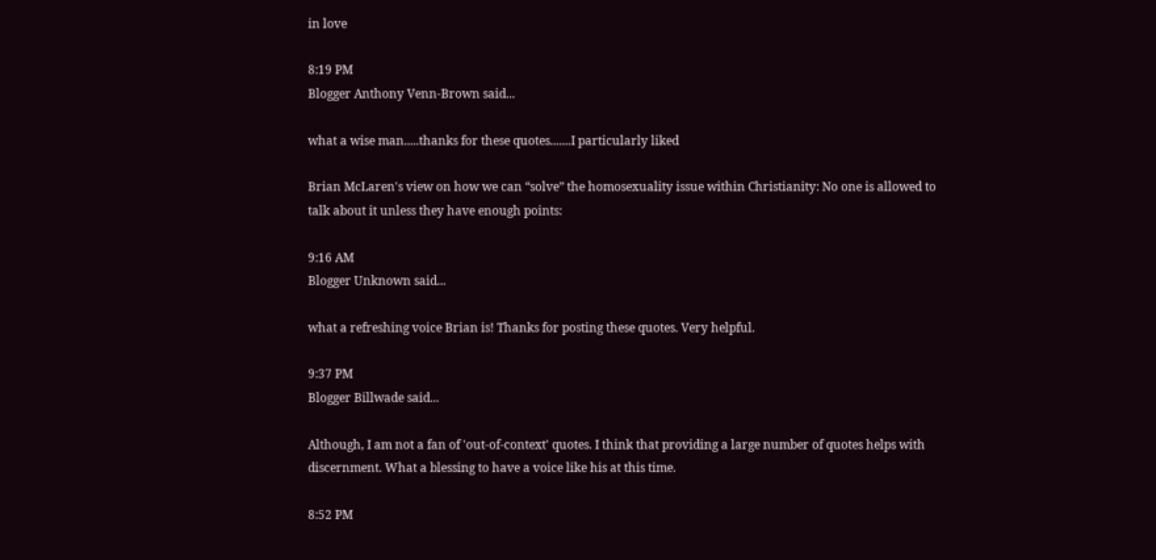in love

8:19 PM
Blogger Anthony Venn-Brown said...

what a wise man.....thanks for these quotes.......I particularly liked

Brian McLaren's view on how we can “solve” the homosexuality issue within Christianity: No one is allowed to talk about it unless they have enough points:

9:16 AM
Blogger Unknown said...

what a refreshing voice Brian is! Thanks for posting these quotes. Very helpful.

9:37 PM
Blogger Billwade said...

Although, I am not a fan of 'out-of-context' quotes. I think that providing a large number of quotes helps with discernment. What a blessing to have a voice like his at this time.

8:52 PM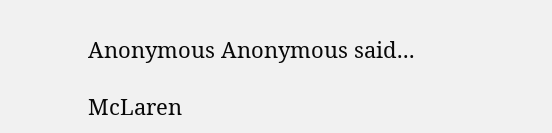Anonymous Anonymous said...

McLaren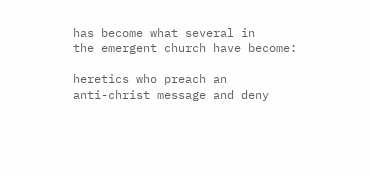has become what several in
the emergent church have become:

heretics who preach an
anti-christ message and deny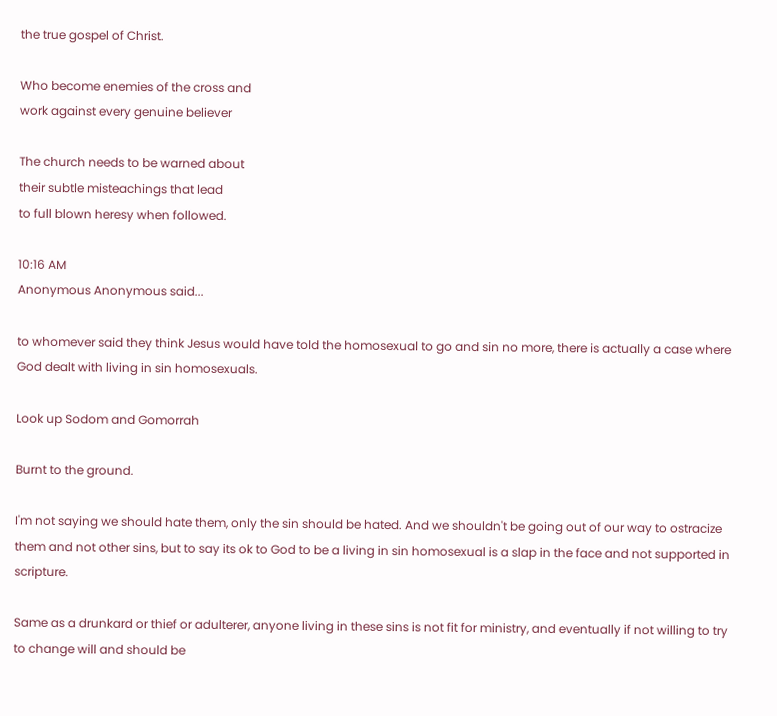the true gospel of Christ.

Who become enemies of the cross and
work against every genuine believer

The church needs to be warned about
their subtle misteachings that lead
to full blown heresy when followed.

10:16 AM
Anonymous Anonymous said...

to whomever said they think Jesus would have told the homosexual to go and sin no more, there is actually a case where God dealt with living in sin homosexuals.

Look up Sodom and Gomorrah

Burnt to the ground.

I'm not saying we should hate them, only the sin should be hated. And we shouldn't be going out of our way to ostracize them and not other sins, but to say its ok to God to be a living in sin homosexual is a slap in the face and not supported in scripture.

Same as a drunkard or thief or adulterer, anyone living in these sins is not fit for ministry, and eventually if not willing to try to change will and should be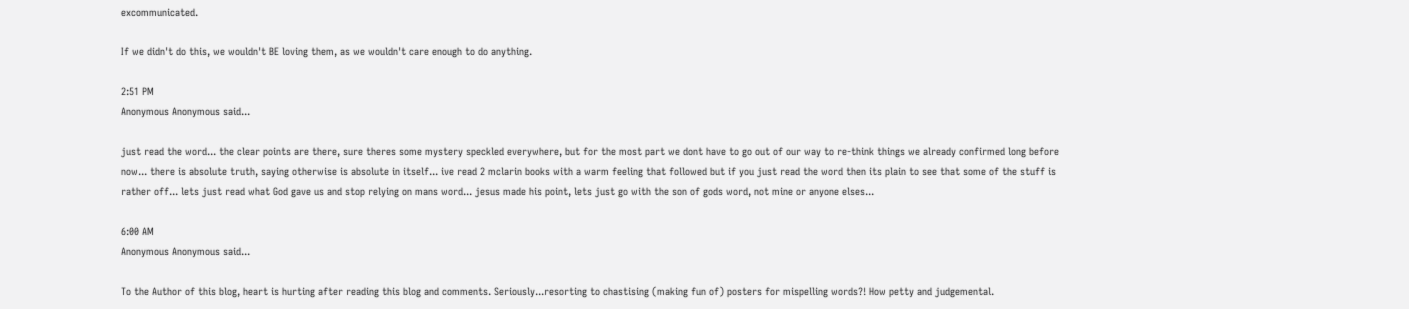excommunicated.

If we didn't do this, we wouldn't BE loving them, as we wouldn't care enough to do anything.

2:51 PM
Anonymous Anonymous said...

just read the word... the clear points are there, sure theres some mystery speckled everywhere, but for the most part we dont have to go out of our way to re-think things we already confirmed long before now... there is absolute truth, saying otherwise is absolute in itself... ive read 2 mclarin books with a warm feeling that followed but if you just read the word then its plain to see that some of the stuff is rather off... lets just read what God gave us and stop relying on mans word... jesus made his point, lets just go with the son of gods word, not mine or anyone elses...

6:00 AM
Anonymous Anonymous said...

To the Author of this blog, heart is hurting after reading this blog and comments. Seriously...resorting to chastising (making fun of) posters for mispelling words?! How petty and judgemental.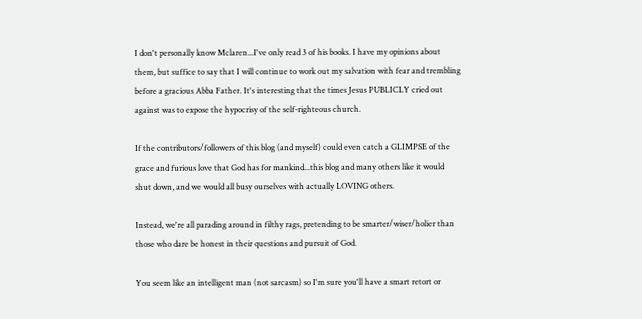I don't personally know Mclaren...I've only read 3 of his books. I have my opinions about them, but suffice to say that I will continue to work out my salvation with fear and trembling before a gracious Abba Father. It's interesting that the times Jesus PUBLICLY cried out against was to expose the hypocrisy of the self-righteous church.

If the contributors/followers of this blog (and myself) could even catch a GLIMPSE of the grace and furious love that God has for mankind...this blog and many others like it would shut down, and we would all busy ourselves with actually LOVING others.

Instead, we're all parading around in filthy rags, pretending to be smarter/wiser/holier than those who dare be honest in their questions and pursuit of God.

You seem like an intelligent man (not sarcasm) so I'm sure you'll have a smart retort or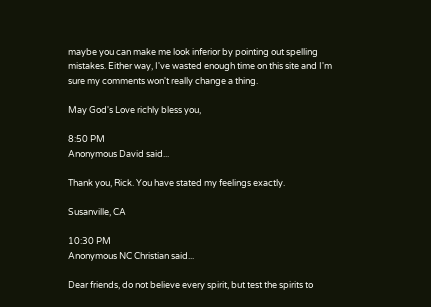maybe you can make me look inferior by pointing out spelling mistakes. Either way, I've wasted enough time on this site and I'm sure my comments won't really change a thing.

May God's Love richly bless you,

8:50 PM
Anonymous David said...

Thank you, Rick. You have stated my feelings exactly.

Susanville, CA

10:30 PM
Anonymous NC Christian said...

Dear friends, do not believe every spirit, but test the spirits to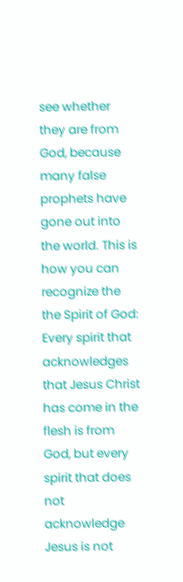see whether they are from God, because many false prophets have gone out into the world. This is how you can recognize the the Spirit of God: Every spirit that acknowledges that Jesus Christ has come in the flesh is from God, but every spirit that does not acknowledge Jesus is not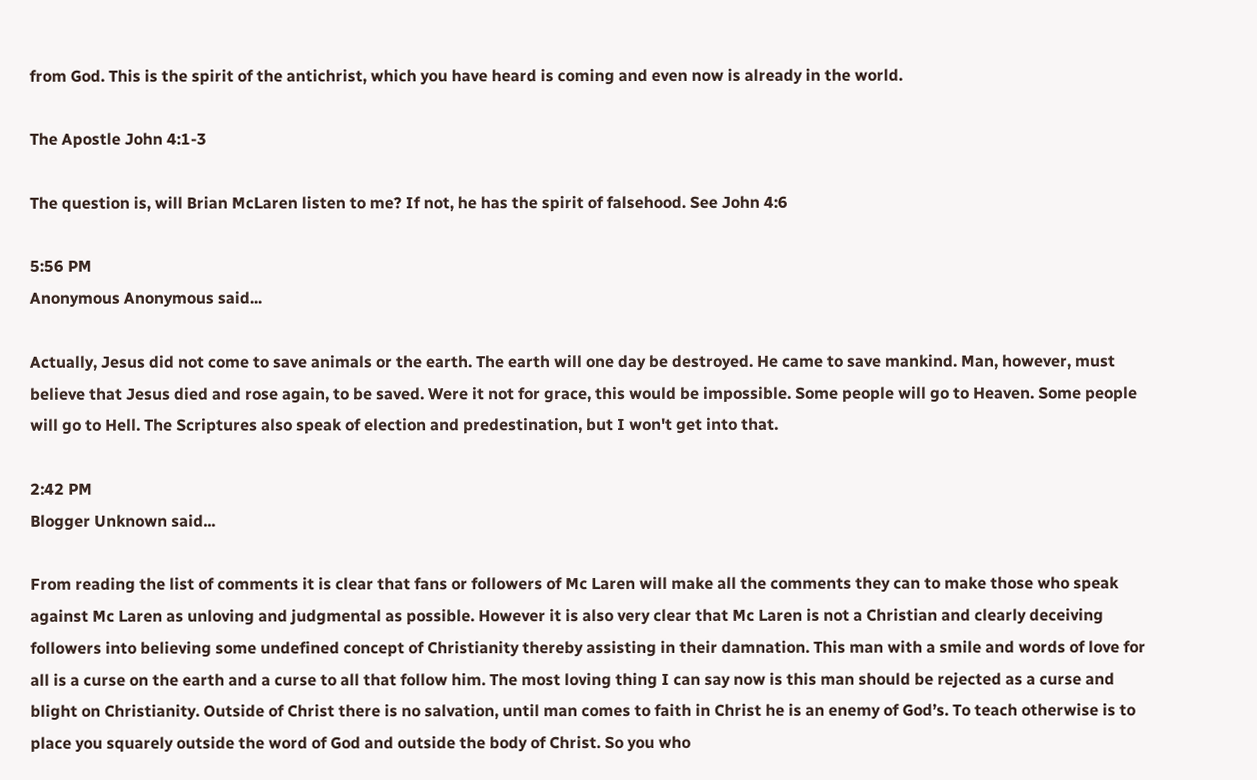from God. This is the spirit of the antichrist, which you have heard is coming and even now is already in the world.

The Apostle John 4:1-3

The question is, will Brian McLaren listen to me? If not, he has the spirit of falsehood. See John 4:6

5:56 PM
Anonymous Anonymous said...

Actually, Jesus did not come to save animals or the earth. The earth will one day be destroyed. He came to save mankind. Man, however, must believe that Jesus died and rose again, to be saved. Were it not for grace, this would be impossible. Some people will go to Heaven. Some people will go to Hell. The Scriptures also speak of election and predestination, but I won't get into that.

2:42 PM
Blogger Unknown said...

From reading the list of comments it is clear that fans or followers of Mc Laren will make all the comments they can to make those who speak against Mc Laren as unloving and judgmental as possible. However it is also very clear that Mc Laren is not a Christian and clearly deceiving followers into believing some undefined concept of Christianity thereby assisting in their damnation. This man with a smile and words of love for all is a curse on the earth and a curse to all that follow him. The most loving thing I can say now is this man should be rejected as a curse and blight on Christianity. Outside of Christ there is no salvation, until man comes to faith in Christ he is an enemy of God’s. To teach otherwise is to place you squarely outside the word of God and outside the body of Christ. So you who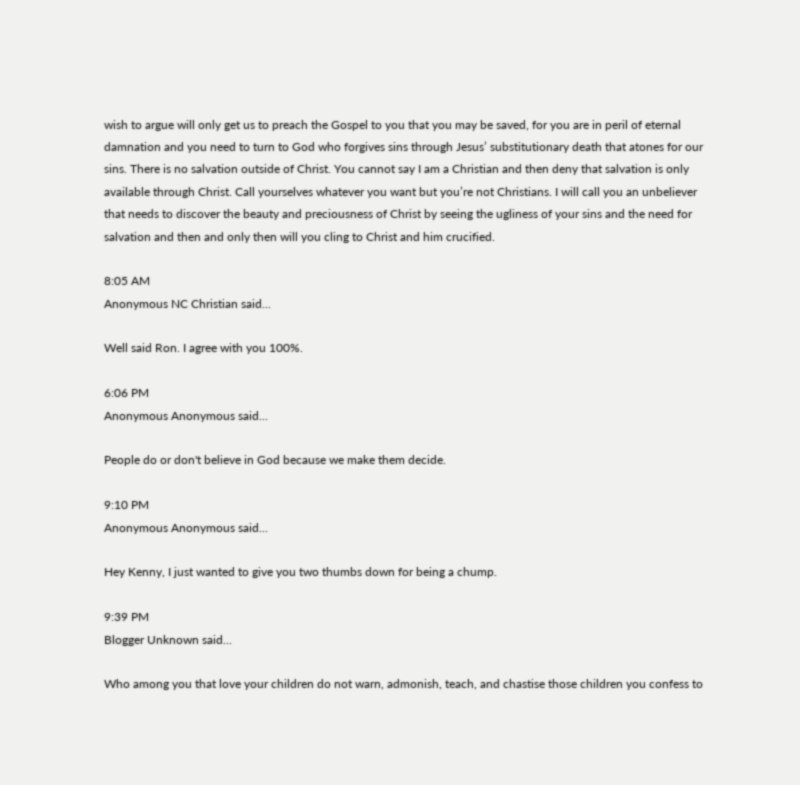wish to argue will only get us to preach the Gospel to you that you may be saved, for you are in peril of eternal damnation and you need to turn to God who forgives sins through Jesus’ substitutionary death that atones for our sins. There is no salvation outside of Christ. You cannot say I am a Christian and then deny that salvation is only available through Christ. Call yourselves whatever you want but you’re not Christians. I will call you an unbeliever that needs to discover the beauty and preciousness of Christ by seeing the ugliness of your sins and the need for salvation and then and only then will you cling to Christ and him crucified.

8:05 AM
Anonymous NC Christian said...

Well said Ron. I agree with you 100%.

6:06 PM
Anonymous Anonymous said...

People do or don't believe in God because we make them decide.

9:10 PM
Anonymous Anonymous said...

Hey Kenny, I just wanted to give you two thumbs down for being a chump.

9:39 PM
Blogger Unknown said...

Who among you that love your children do not warn, admonish, teach, and chastise those children you confess to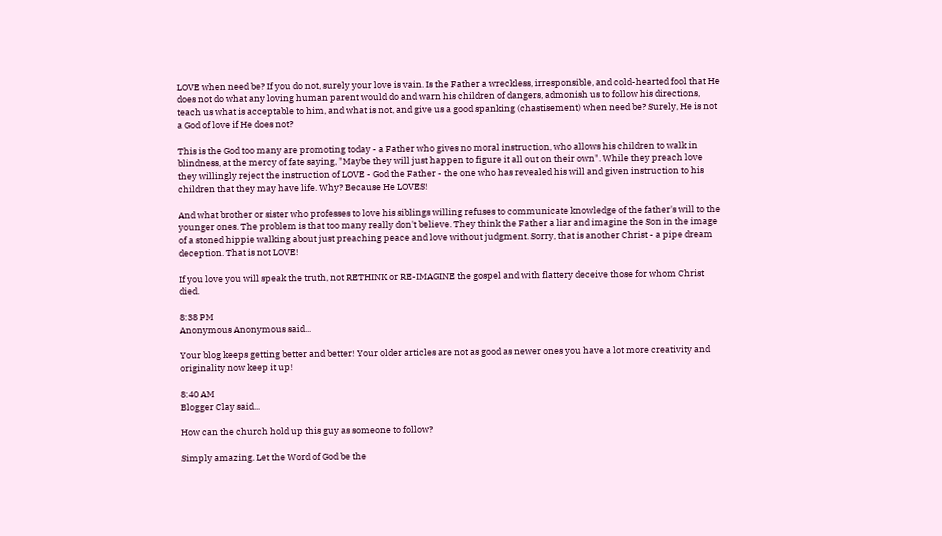LOVE when need be? If you do not, surely your love is vain. Is the Father a wreckless, irresponsible, and cold-hearted fool that He does not do what any loving human parent would do and warn his children of dangers, admonish us to follow his directions, teach us what is acceptable to him, and what is not, and give us a good spanking (chastisement) when need be? Surely, He is not a God of love if He does not?

This is the God too many are promoting today - a Father who gives no moral instruction, who allows his children to walk in blindness, at the mercy of fate saying, "Maybe they will just happen to figure it all out on their own". While they preach love they willingly reject the instruction of LOVE - God the Father - the one who has revealed his will and given instruction to his children that they may have life. Why? Because He LOVES!

And what brother or sister who professes to love his siblings willing refuses to communicate knowledge of the father's will to the younger ones. The problem is that too many really don't believe. They think the Father a liar and imagine the Son in the image of a stoned hippie walking about just preaching peace and love without judgment. Sorry, that is another Christ - a pipe dream deception. That is not LOVE!

If you love you will speak the truth, not RETHINK or RE-IMAGINE the gospel and with flattery deceive those for whom Christ died.

8:38 PM
Anonymous Anonymous said...

Your blog keeps getting better and better! Your older articles are not as good as newer ones you have a lot more creativity and originality now keep it up!

8:40 AM
Blogger Clay said...

How can the church hold up this guy as someone to follow?

Simply amazing. Let the Word of God be the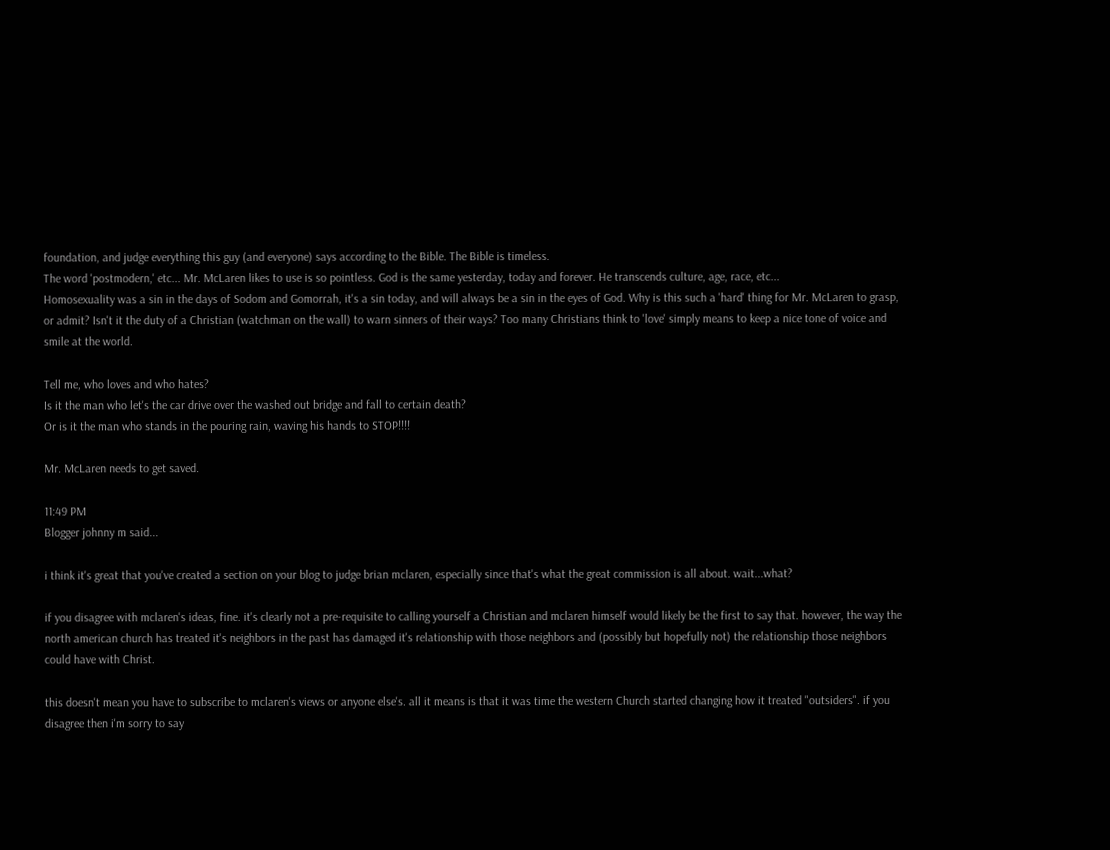foundation, and judge everything this guy (and everyone) says according to the Bible. The Bible is timeless.
The word 'postmodern,' etc... Mr. McLaren likes to use is so pointless. God is the same yesterday, today and forever. He transcends culture, age, race, etc...
Homosexuality was a sin in the days of Sodom and Gomorrah, it's a sin today, and will always be a sin in the eyes of God. Why is this such a 'hard' thing for Mr. McLaren to grasp, or admit? Isn't it the duty of a Christian (watchman on the wall) to warn sinners of their ways? Too many Christians think to 'love' simply means to keep a nice tone of voice and smile at the world.

Tell me, who loves and who hates?
Is it the man who let's the car drive over the washed out bridge and fall to certain death?
Or is it the man who stands in the pouring rain, waving his hands to STOP!!!!

Mr. McLaren needs to get saved.

11:49 PM
Blogger johnny m said...

i think it's great that you've created a section on your blog to judge brian mclaren, especially since that's what the great commission is all about. wait...what?

if you disagree with mclaren's ideas, fine. it's clearly not a pre-requisite to calling yourself a Christian and mclaren himself would likely be the first to say that. however, the way the north american church has treated it's neighbors in the past has damaged it's relationship with those neighbors and (possibly but hopefully not) the relationship those neighbors could have with Christ.

this doesn't mean you have to subscribe to mclaren's views or anyone else's. all it means is that it was time the western Church started changing how it treated "outsiders". if you disagree then i'm sorry to say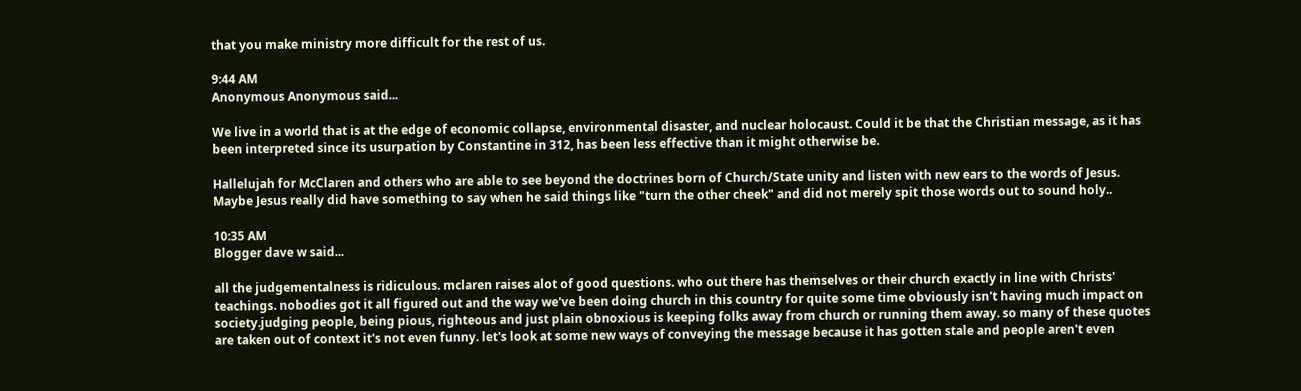that you make ministry more difficult for the rest of us.

9:44 AM
Anonymous Anonymous said...

We live in a world that is at the edge of economic collapse, environmental disaster, and nuclear holocaust. Could it be that the Christian message, as it has been interpreted since its usurpation by Constantine in 312, has been less effective than it might otherwise be.

Hallelujah for McClaren and others who are able to see beyond the doctrines born of Church/State unity and listen with new ears to the words of Jesus. Maybe Jesus really did have something to say when he said things like "turn the other cheek" and did not merely spit those words out to sound holy..

10:35 AM
Blogger dave w said...

all the judgementalness is ridiculous. mclaren raises alot of good questions. who out there has themselves or their church exactly in line with Christs' teachings. nobodies got it all figured out and the way we've been doing church in this country for quite some time obviously isn't having much impact on society.judging people, being pious, righteous and just plain obnoxious is keeping folks away from church or running them away. so many of these quotes are taken out of context it's not even funny. let's look at some new ways of conveying the message because it has gotten stale and people aren't even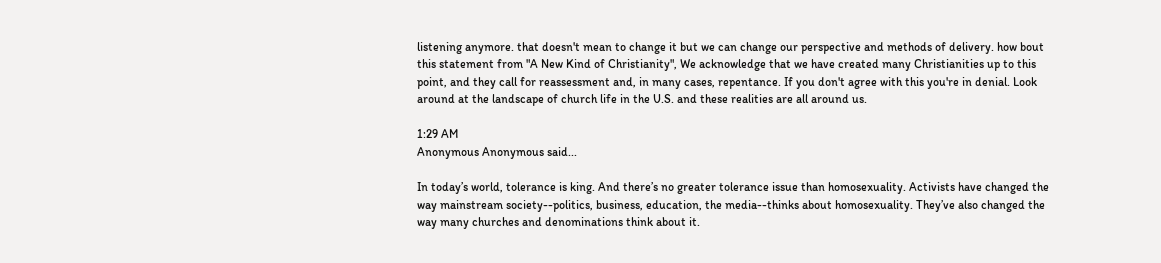listening anymore. that doesn't mean to change it but we can change our perspective and methods of delivery. how bout this statement from "A New Kind of Christianity", We acknowledge that we have created many Christianities up to this point, and they call for reassessment and, in many cases, repentance. If you don't agree with this you're in denial. Look around at the landscape of church life in the U.S. and these realities are all around us.

1:29 AM
Anonymous Anonymous said...

In today’s world, tolerance is king. And there’s no greater tolerance issue than homosexuality. Activists have changed the way mainstream society--politics, business, education, the media--thinks about homosexuality. They’ve also changed the way many churches and denominations think about it.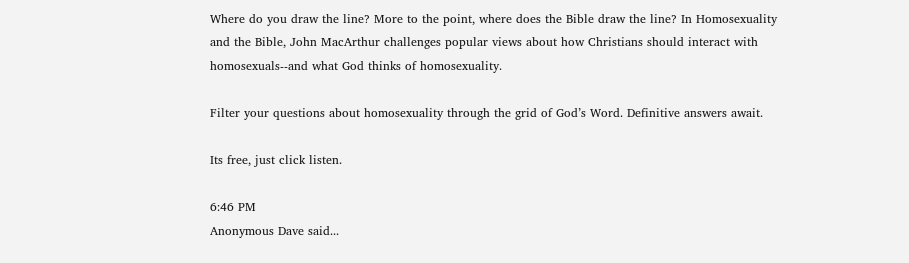Where do you draw the line? More to the point, where does the Bible draw the line? In Homosexuality and the Bible, John MacArthur challenges popular views about how Christians should interact with homosexuals--and what God thinks of homosexuality.

Filter your questions about homosexuality through the grid of God’s Word. Definitive answers await.

Its free, just click listen.

6:46 PM
Anonymous Dave said...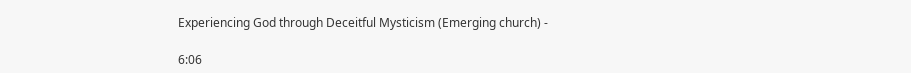Experiencing God through Deceitful Mysticism (Emerging church) -

6:06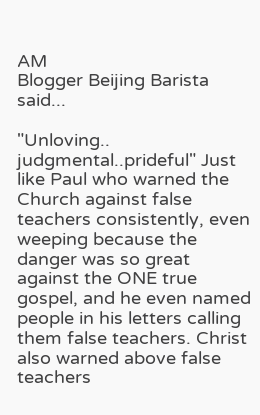AM
Blogger Beijing Barista said...

"Unloving.. judgmental..prideful" Just like Paul who warned the Church against false teachers consistently, even weeping because the danger was so great against the ONE true gospel, and he even named people in his letters calling them false teachers. Christ also warned above false teachers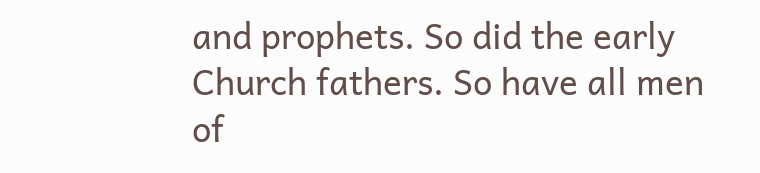and prophets. So did the early Church fathers. So have all men of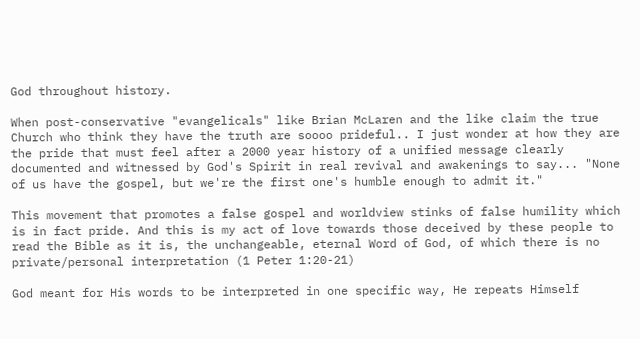God throughout history.

When post-conservative "evangelicals" like Brian McLaren and the like claim the true Church who think they have the truth are soooo prideful.. I just wonder at how they are the pride that must feel after a 2000 year history of a unified message clearly documented and witnessed by God's Spirit in real revival and awakenings to say... "None of us have the gospel, but we're the first one's humble enough to admit it."

This movement that promotes a false gospel and worldview stinks of false humility which is in fact pride. And this is my act of love towards those deceived by these people to read the Bible as it is, the unchangeable, eternal Word of God, of which there is no private/personal interpretation (1 Peter 1:20-21)

God meant for His words to be interpreted in one specific way, He repeats Himself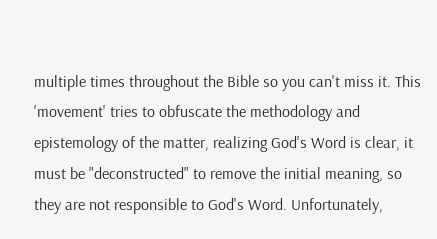multiple times throughout the Bible so you can't miss it. This 'movement' tries to obfuscate the methodology and epistemology of the matter, realizing God's Word is clear, it must be "deconstructed" to remove the initial meaning, so they are not responsible to God's Word. Unfortunately,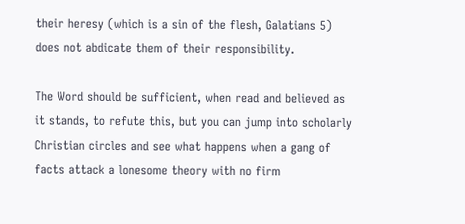their heresy (which is a sin of the flesh, Galatians 5) does not abdicate them of their responsibility.

The Word should be sufficient, when read and believed as it stands, to refute this, but you can jump into scholarly Christian circles and see what happens when a gang of facts attack a lonesome theory with no firm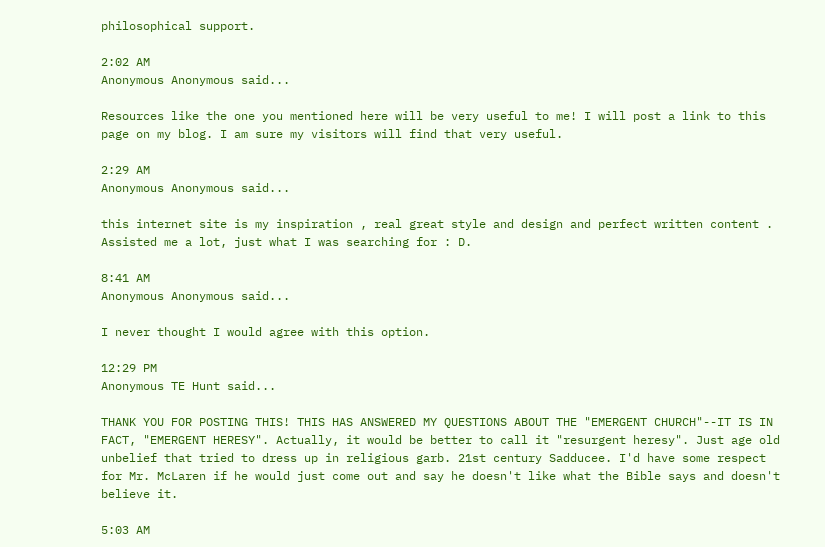philosophical support.

2:02 AM
Anonymous Anonymous said...

Resources like the one you mentioned here will be very useful to me! I will post a link to this page on my blog. I am sure my visitors will find that very useful.

2:29 AM
Anonymous Anonymous said...

this internet site is my inspiration , real great style and design and perfect written content .
Assisted me a lot, just what I was searching for : D.

8:41 AM
Anonymous Anonymous said...

I never thought I would agree with this option.

12:29 PM
Anonymous TE Hunt said...

THANK YOU FOR POSTING THIS! THIS HAS ANSWERED MY QUESTIONS ABOUT THE "EMERGENT CHURCH"--IT IS IN FACT, "EMERGENT HERESY". Actually, it would be better to call it "resurgent heresy". Just age old unbelief that tried to dress up in religious garb. 21st century Sadducee. I'd have some respect for Mr. McLaren if he would just come out and say he doesn't like what the Bible says and doesn't believe it.

5:03 AM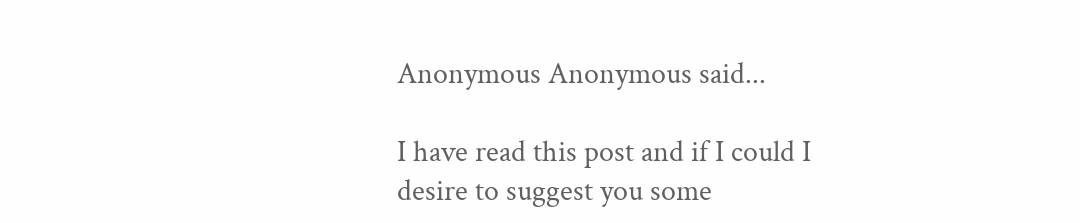Anonymous Anonymous said...

I have read this post and if I could I desire to suggest you some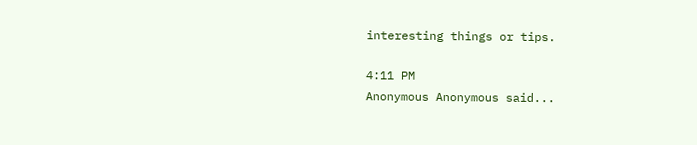interesting things or tips.

4:11 PM
Anonymous Anonymous said...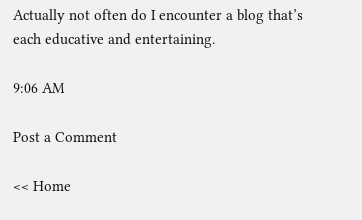Actually not often do I encounter a blog that’s each educative and entertaining.

9:06 AM

Post a Comment

<< Home